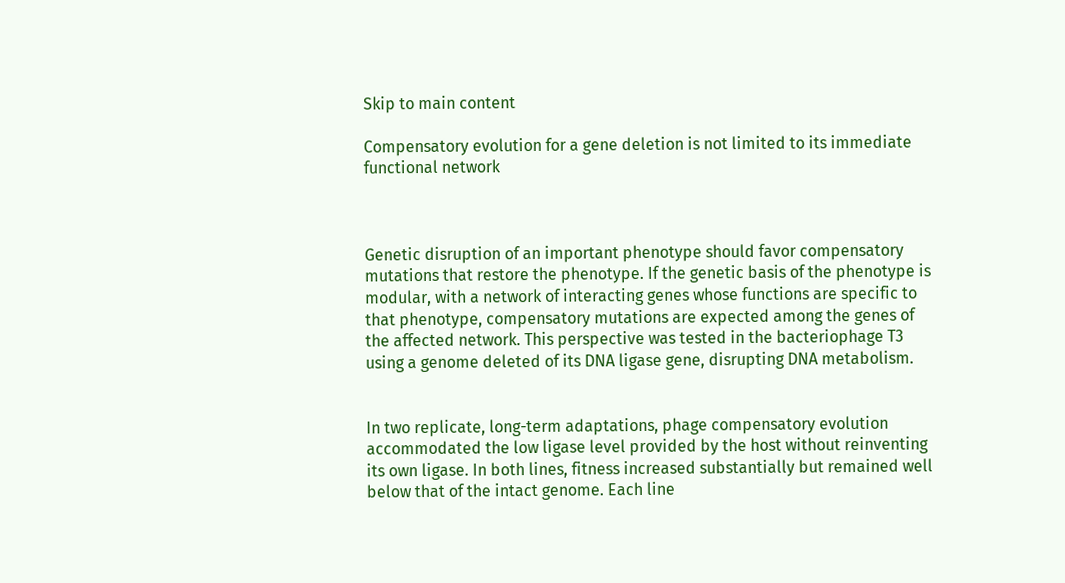Skip to main content

Compensatory evolution for a gene deletion is not limited to its immediate functional network



Genetic disruption of an important phenotype should favor compensatory mutations that restore the phenotype. If the genetic basis of the phenotype is modular, with a network of interacting genes whose functions are specific to that phenotype, compensatory mutations are expected among the genes of the affected network. This perspective was tested in the bacteriophage T3 using a genome deleted of its DNA ligase gene, disrupting DNA metabolism.


In two replicate, long-term adaptations, phage compensatory evolution accommodated the low ligase level provided by the host without reinventing its own ligase. In both lines, fitness increased substantially but remained well below that of the intact genome. Each line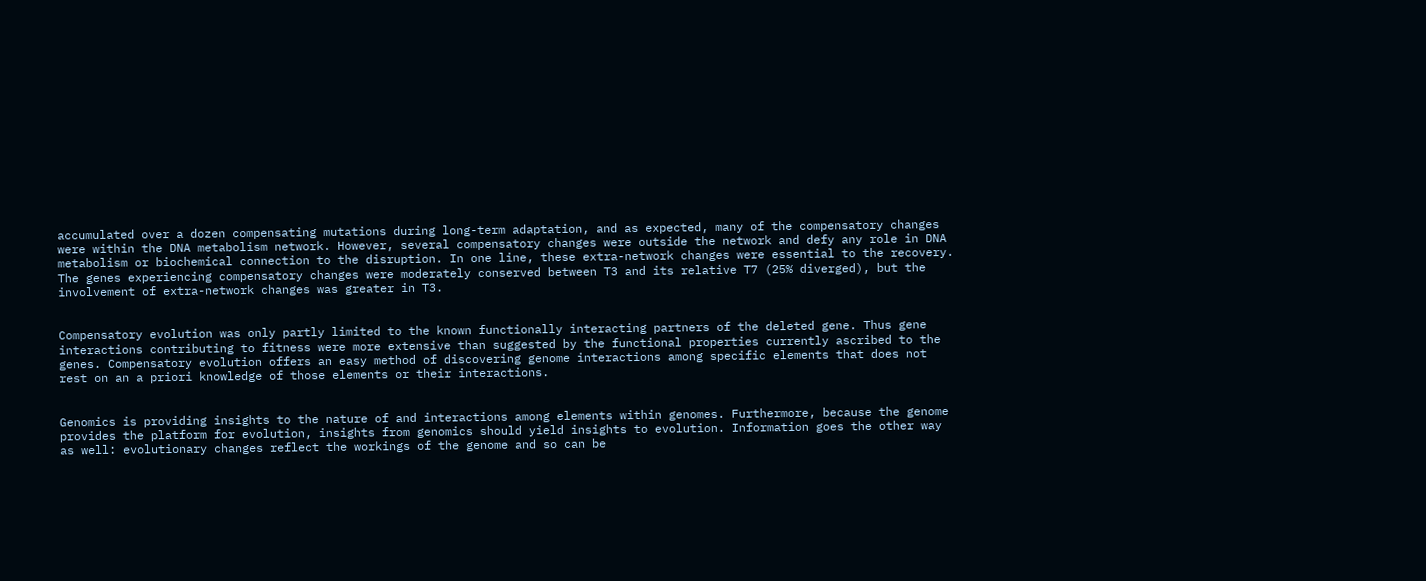accumulated over a dozen compensating mutations during long-term adaptation, and as expected, many of the compensatory changes were within the DNA metabolism network. However, several compensatory changes were outside the network and defy any role in DNA metabolism or biochemical connection to the disruption. In one line, these extra-network changes were essential to the recovery. The genes experiencing compensatory changes were moderately conserved between T3 and its relative T7 (25% diverged), but the involvement of extra-network changes was greater in T3.


Compensatory evolution was only partly limited to the known functionally interacting partners of the deleted gene. Thus gene interactions contributing to fitness were more extensive than suggested by the functional properties currently ascribed to the genes. Compensatory evolution offers an easy method of discovering genome interactions among specific elements that does not rest on an a priori knowledge of those elements or their interactions.


Genomics is providing insights to the nature of and interactions among elements within genomes. Furthermore, because the genome provides the platform for evolution, insights from genomics should yield insights to evolution. Information goes the other way as well: evolutionary changes reflect the workings of the genome and so can be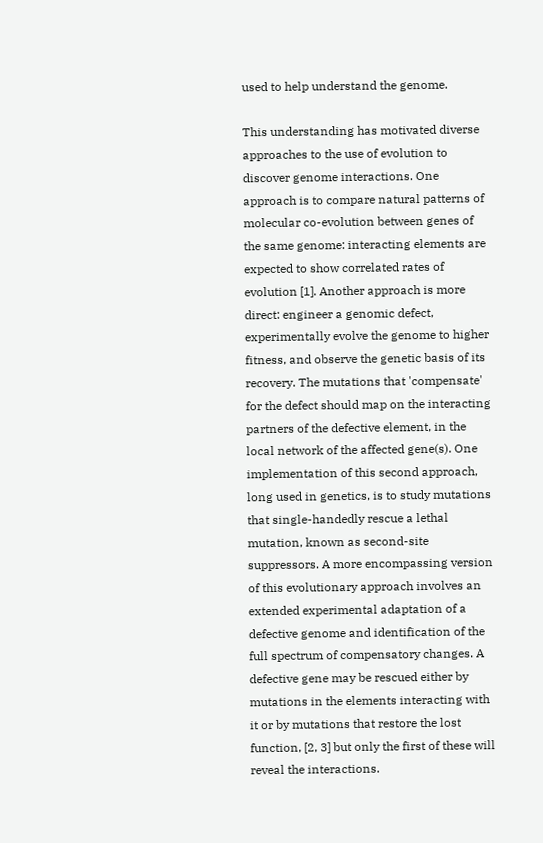used to help understand the genome.

This understanding has motivated diverse approaches to the use of evolution to discover genome interactions. One approach is to compare natural patterns of molecular co-evolution between genes of the same genome: interacting elements are expected to show correlated rates of evolution [1]. Another approach is more direct: engineer a genomic defect, experimentally evolve the genome to higher fitness, and observe the genetic basis of its recovery. The mutations that 'compensate' for the defect should map on the interacting partners of the defective element, in the local network of the affected gene(s). One implementation of this second approach, long used in genetics, is to study mutations that single-handedly rescue a lethal mutation, known as second-site suppressors. A more encompassing version of this evolutionary approach involves an extended experimental adaptation of a defective genome and identification of the full spectrum of compensatory changes. A defective gene may be rescued either by mutations in the elements interacting with it or by mutations that restore the lost function, [2, 3] but only the first of these will reveal the interactions.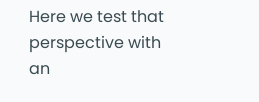Here we test that perspective with an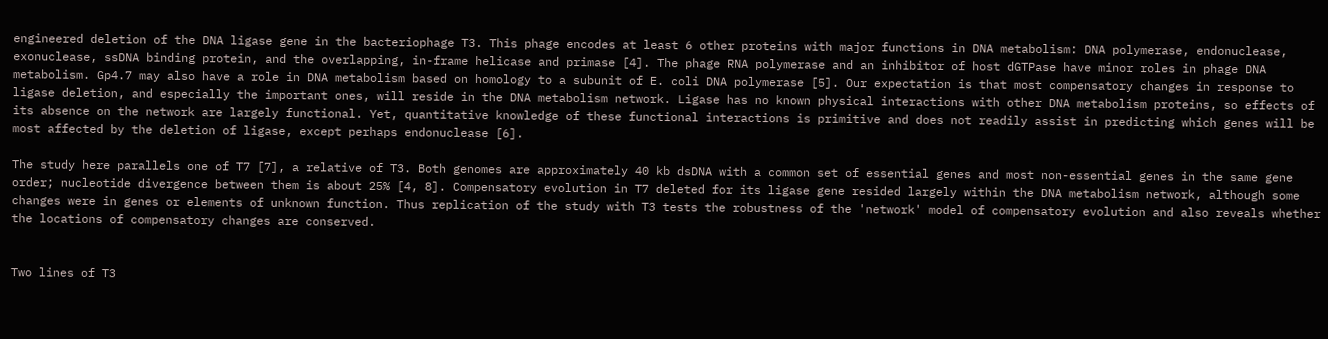engineered deletion of the DNA ligase gene in the bacteriophage T3. This phage encodes at least 6 other proteins with major functions in DNA metabolism: DNA polymerase, endonuclease, exonuclease, ssDNA binding protein, and the overlapping, in-frame helicase and primase [4]. The phage RNA polymerase and an inhibitor of host dGTPase have minor roles in phage DNA metabolism. Gp4.7 may also have a role in DNA metabolism based on homology to a subunit of E. coli DNA polymerase [5]. Our expectation is that most compensatory changes in response to ligase deletion, and especially the important ones, will reside in the DNA metabolism network. Ligase has no known physical interactions with other DNA metabolism proteins, so effects of its absence on the network are largely functional. Yet, quantitative knowledge of these functional interactions is primitive and does not readily assist in predicting which genes will be most affected by the deletion of ligase, except perhaps endonuclease [6].

The study here parallels one of T7 [7], a relative of T3. Both genomes are approximately 40 kb dsDNA with a common set of essential genes and most non-essential genes in the same gene order; nucleotide divergence between them is about 25% [4, 8]. Compensatory evolution in T7 deleted for its ligase gene resided largely within the DNA metabolism network, although some changes were in genes or elements of unknown function. Thus replication of the study with T3 tests the robustness of the 'network' model of compensatory evolution and also reveals whether the locations of compensatory changes are conserved.


Two lines of T3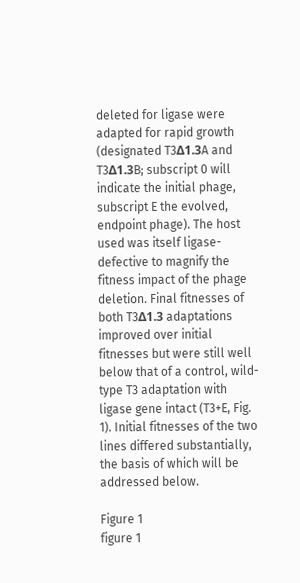deleted for ligase were adapted for rapid growth (designated T3Δ1.3A and T3Δ1.3B; subscript 0 will indicate the initial phage, subscript E the evolved, endpoint phage). The host used was itself ligase-defective to magnify the fitness impact of the phage deletion. Final fitnesses of both T3Δ1.3 adaptations improved over initial fitnesses but were still well below that of a control, wild-type T3 adaptation with ligase gene intact (T3+E, Fig. 1). Initial fitnesses of the two lines differed substantially, the basis of which will be addressed below.

Figure 1
figure 1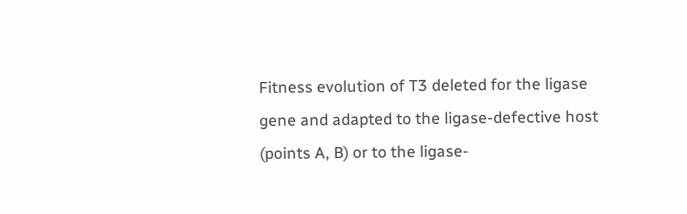Fitness evolution of T3 deleted for the ligase gene and adapted to the ligase-defective host (points A, B) or to the ligase-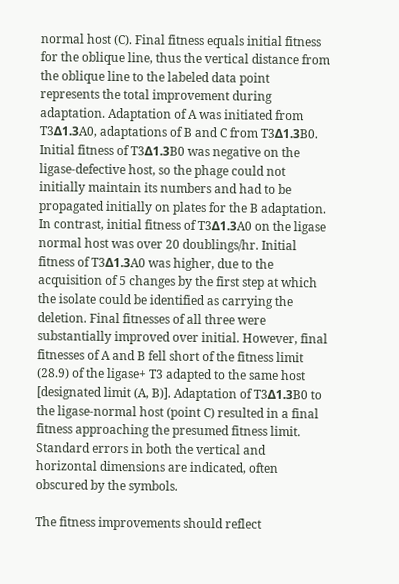normal host (C). Final fitness equals initial fitness for the oblique line, thus the vertical distance from the oblique line to the labeled data point represents the total improvement during adaptation. Adaptation of A was initiated from T3Δ1.3A0, adaptations of B and C from T3Δ1.3B0. Initial fitness of T3Δ1.3B0 was negative on the ligase-defective host, so the phage could not initially maintain its numbers and had to be propagated initially on plates for the B adaptation. In contrast, initial fitness of T3Δ1.3A0 on the ligase normal host was over 20 doublings/hr. Initial fitness of T3Δ1.3A0 was higher, due to the acquisition of 5 changes by the first step at which the isolate could be identified as carrying the deletion. Final fitnesses of all three were substantially improved over initial. However, final fitnesses of A and B fell short of the fitness limit (28.9) of the ligase+ T3 adapted to the same host [designated limit (A, B)]. Adaptation of T3Δ1.3B0 to the ligase-normal host (point C) resulted in a final fitness approaching the presumed fitness limit. Standard errors in both the vertical and horizontal dimensions are indicated, often obscured by the symbols.

The fitness improvements should reflect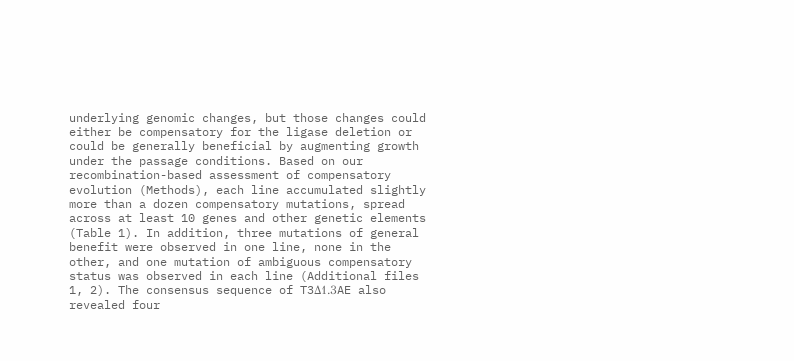underlying genomic changes, but those changes could either be compensatory for the ligase deletion or could be generally beneficial by augmenting growth under the passage conditions. Based on our recombination-based assessment of compensatory evolution (Methods), each line accumulated slightly more than a dozen compensatory mutations, spread across at least 10 genes and other genetic elements (Table 1). In addition, three mutations of general benefit were observed in one line, none in the other, and one mutation of ambiguous compensatory status was observed in each line (Additional files 1, 2). The consensus sequence of T3Δ1.3AE also revealed four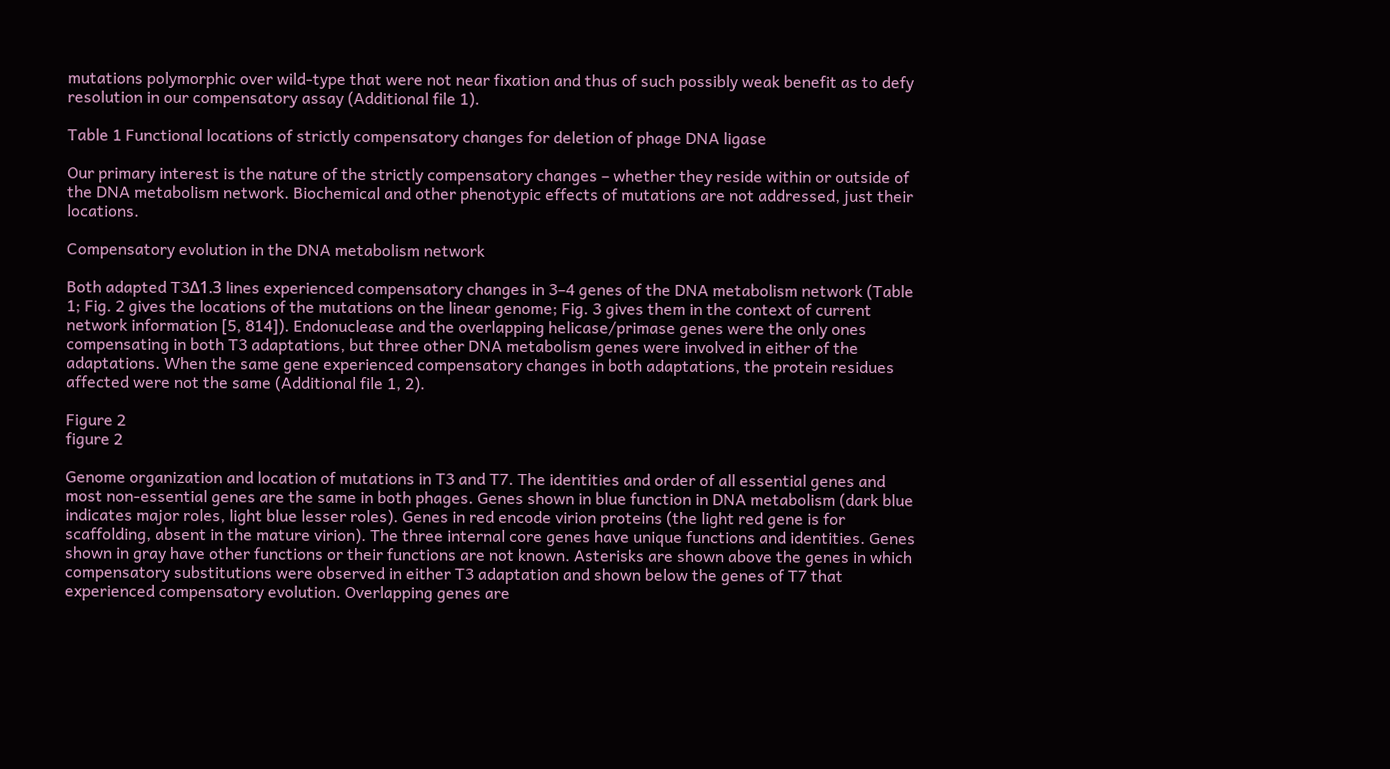mutations polymorphic over wild-type that were not near fixation and thus of such possibly weak benefit as to defy resolution in our compensatory assay (Additional file 1).

Table 1 Functional locations of strictly compensatory changes for deletion of phage DNA ligase

Our primary interest is the nature of the strictly compensatory changes – whether they reside within or outside of the DNA metabolism network. Biochemical and other phenotypic effects of mutations are not addressed, just their locations.

Compensatory evolution in the DNA metabolism network

Both adapted T3Δ1.3 lines experienced compensatory changes in 3–4 genes of the DNA metabolism network (Table 1; Fig. 2 gives the locations of the mutations on the linear genome; Fig. 3 gives them in the context of current network information [5, 814]). Endonuclease and the overlapping helicase/primase genes were the only ones compensating in both T3 adaptations, but three other DNA metabolism genes were involved in either of the adaptations. When the same gene experienced compensatory changes in both adaptations, the protein residues affected were not the same (Additional file 1, 2).

Figure 2
figure 2

Genome organization and location of mutations in T3 and T7. The identities and order of all essential genes and most non-essential genes are the same in both phages. Genes shown in blue function in DNA metabolism (dark blue indicates major roles, light blue lesser roles). Genes in red encode virion proteins (the light red gene is for scaffolding, absent in the mature virion). The three internal core genes have unique functions and identities. Genes shown in gray have other functions or their functions are not known. Asterisks are shown above the genes in which compensatory substitutions were observed in either T3 adaptation and shown below the genes of T7 that experienced compensatory evolution. Overlapping genes are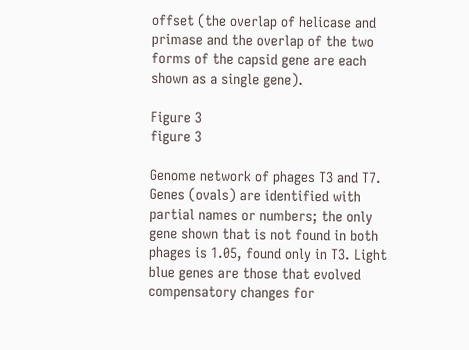offset (the overlap of helicase and primase and the overlap of the two forms of the capsid gene are each shown as a single gene).

Figure 3
figure 3

Genome network of phages T3 and T7. Genes (ovals) are identified with partial names or numbers; the only gene shown that is not found in both phages is 1.05, found only in T3. Light blue genes are those that evolved compensatory changes for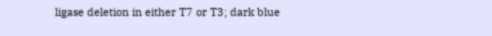ligase deletion in either T7 or T3; dark blue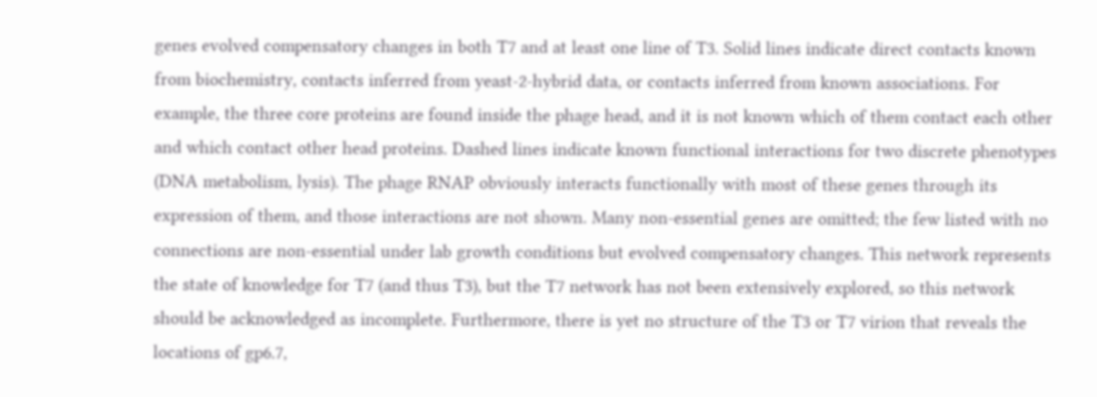genes evolved compensatory changes in both T7 and at least one line of T3. Solid lines indicate direct contacts known from biochemistry, contacts inferred from yeast-2-hybrid data, or contacts inferred from known associations. For example, the three core proteins are found inside the phage head, and it is not known which of them contact each other and which contact other head proteins. Dashed lines indicate known functional interactions for two discrete phenotypes (DNA metabolism, lysis). The phage RNAP obviously interacts functionally with most of these genes through its expression of them, and those interactions are not shown. Many non-essential genes are omitted; the few listed with no connections are non-essential under lab growth conditions but evolved compensatory changes. This network represents the state of knowledge for T7 (and thus T3), but the T7 network has not been extensively explored, so this network should be acknowledged as incomplete. Furthermore, there is yet no structure of the T3 or T7 virion that reveals the locations of gp6.7,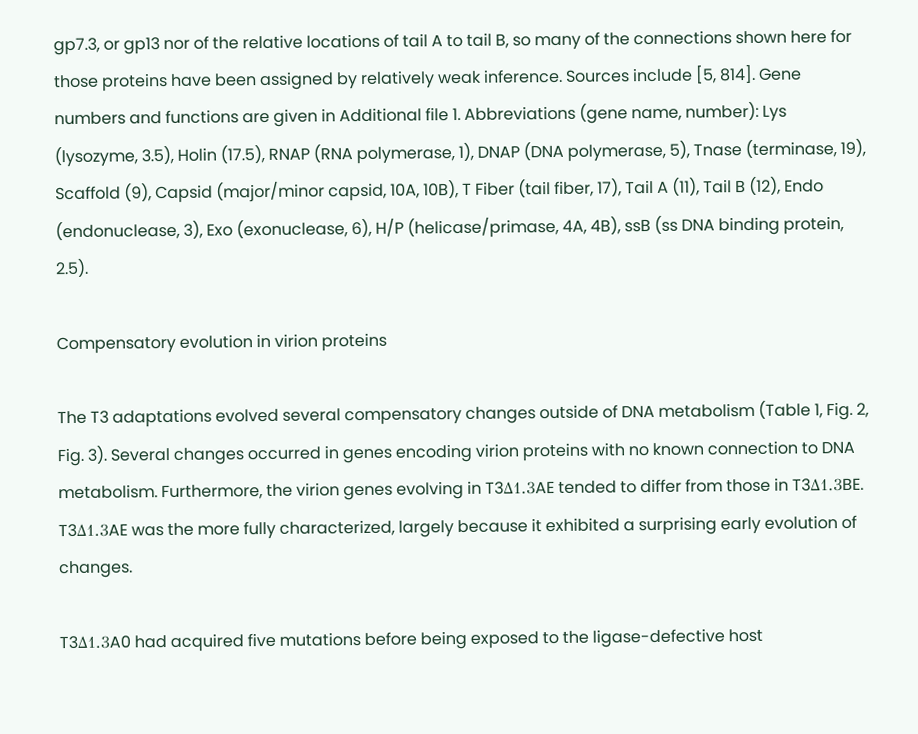gp7.3, or gp13 nor of the relative locations of tail A to tail B, so many of the connections shown here for those proteins have been assigned by relatively weak inference. Sources include [5, 814]. Gene numbers and functions are given in Additional file 1. Abbreviations (gene name, number): Lys (lysozyme, 3.5), Holin (17.5), RNAP (RNA polymerase, 1), DNAP (DNA polymerase, 5), Tnase (terminase, 19), Scaffold (9), Capsid (major/minor capsid, 10A, 10B), T Fiber (tail fiber, 17), Tail A (11), Tail B (12), Endo (endonuclease, 3), Exo (exonuclease, 6), H/P (helicase/primase, 4A, 4B), ssB (ss DNA binding protein, 2.5).

Compensatory evolution in virion proteins

The T3 adaptations evolved several compensatory changes outside of DNA metabolism (Table 1, Fig. 2, Fig. 3). Several changes occurred in genes encoding virion proteins with no known connection to DNA metabolism. Furthermore, the virion genes evolving in T3Δ1.3AE tended to differ from those in T3Δ1.3BE. T3Δ1.3AE was the more fully characterized, largely because it exhibited a surprising early evolution of changes.

T3Δ1.3A0 had acquired five mutations before being exposed to the ligase-defective host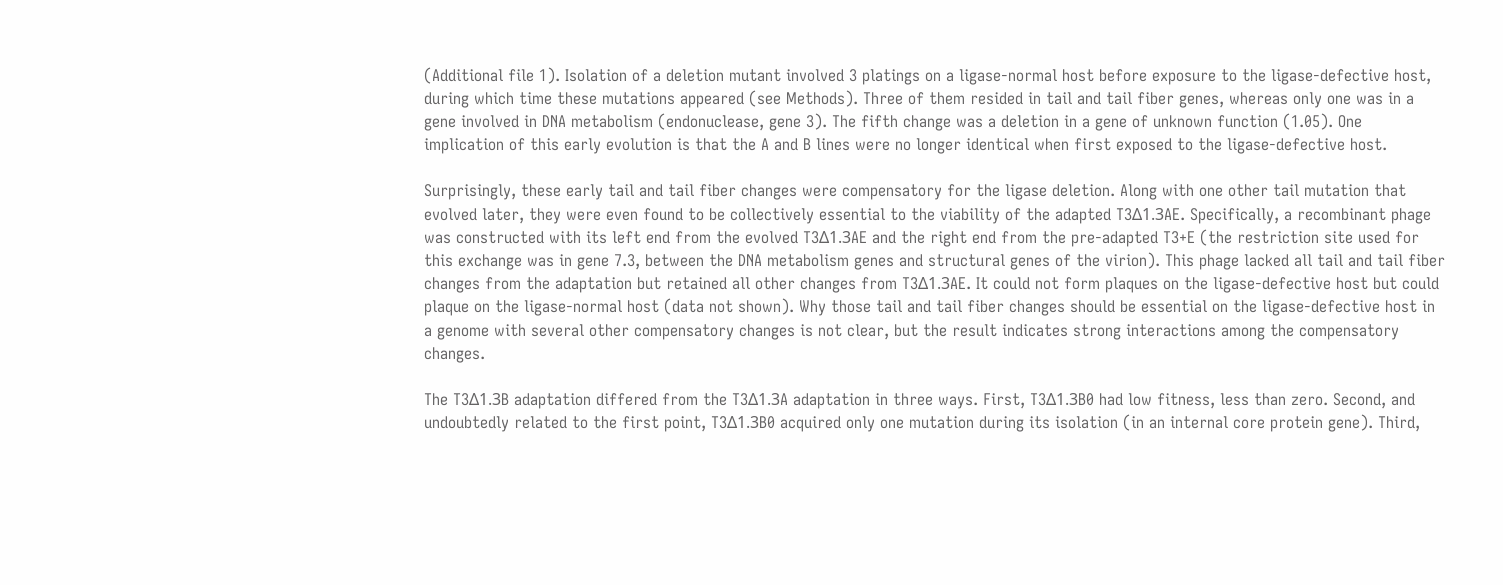(Additional file 1). Isolation of a deletion mutant involved 3 platings on a ligase-normal host before exposure to the ligase-defective host, during which time these mutations appeared (see Methods). Three of them resided in tail and tail fiber genes, whereas only one was in a gene involved in DNA metabolism (endonuclease, gene 3). The fifth change was a deletion in a gene of unknown function (1.05). One implication of this early evolution is that the A and B lines were no longer identical when first exposed to the ligase-defective host.

Surprisingly, these early tail and tail fiber changes were compensatory for the ligase deletion. Along with one other tail mutation that evolved later, they were even found to be collectively essential to the viability of the adapted T3Δ1.3AE. Specifically, a recombinant phage was constructed with its left end from the evolved T3Δ1.3AE and the right end from the pre-adapted T3+E (the restriction site used for this exchange was in gene 7.3, between the DNA metabolism genes and structural genes of the virion). This phage lacked all tail and tail fiber changes from the adaptation but retained all other changes from T3Δ1.3AE. It could not form plaques on the ligase-defective host but could plaque on the ligase-normal host (data not shown). Why those tail and tail fiber changes should be essential on the ligase-defective host in a genome with several other compensatory changes is not clear, but the result indicates strong interactions among the compensatory changes.

The T3Δ1.3B adaptation differed from the T3Δ1.3A adaptation in three ways. First, T3Δ1.3B0 had low fitness, less than zero. Second, and undoubtedly related to the first point, T3Δ1.3B0 acquired only one mutation during its isolation (in an internal core protein gene). Third,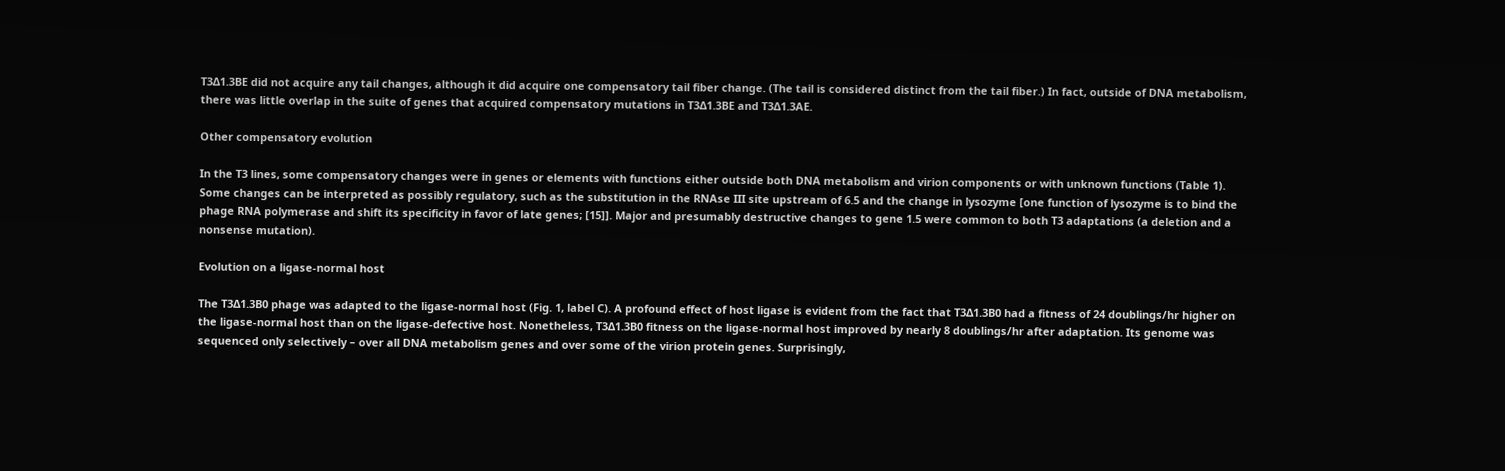T3Δ1.3BE did not acquire any tail changes, although it did acquire one compensatory tail fiber change. (The tail is considered distinct from the tail fiber.) In fact, outside of DNA metabolism, there was little overlap in the suite of genes that acquired compensatory mutations in T3Δ1.3BE and T3Δ1.3AE.

Other compensatory evolution

In the T3 lines, some compensatory changes were in genes or elements with functions either outside both DNA metabolism and virion components or with unknown functions (Table 1). Some changes can be interpreted as possibly regulatory, such as the substitution in the RNAse III site upstream of 6.5 and the change in lysozyme [one function of lysozyme is to bind the phage RNA polymerase and shift its specificity in favor of late genes; [15]]. Major and presumably destructive changes to gene 1.5 were common to both T3 adaptations (a deletion and a nonsense mutation).

Evolution on a ligase-normal host

The T3Δ1.3B0 phage was adapted to the ligase-normal host (Fig. 1, label C). A profound effect of host ligase is evident from the fact that T3Δ1.3B0 had a fitness of 24 doublings/hr higher on the ligase-normal host than on the ligase-defective host. Nonetheless, T3Δ1.3B0 fitness on the ligase-normal host improved by nearly 8 doublings/hr after adaptation. Its genome was sequenced only selectively – over all DNA metabolism genes and over some of the virion protein genes. Surprisingly,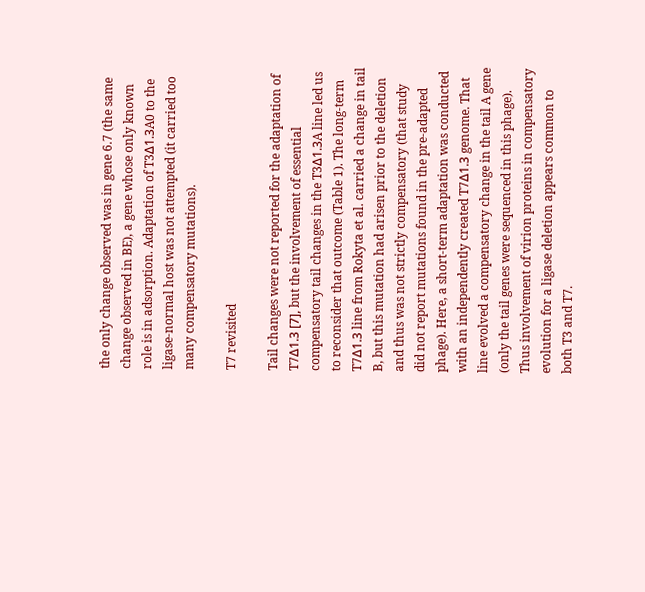the only change observed was in gene 6.7 (the same change observed in BE), a gene whose only known role is in adsorption. Adaptation of T3Δ1.3A0 to the ligase-normal host was not attempted (it carried too many compensatory mutations).

T7 revisited

Tail changes were not reported for the adaptation of T7Δ1.3 [7], but the involvement of essential compensatory tail changes in the T3Δ1.3A line led us to reconsider that outcome (Table 1). The long-term T7Δ1.3 line from Rokyta et al. carried a change in tail B, but this mutation had arisen prior to the deletion and thus was not strictly compensatory (that study did not report mutations found in the pre-adapted phage). Here, a short-term adaptation was conducted with an independently created T7Δ1.3 genome. That line evolved a compensatory change in the tail A gene (only the tail genes were sequenced in this phage). Thus involvement of virion proteins in compensatory evolution for a ligase deletion appears common to both T3 and T7.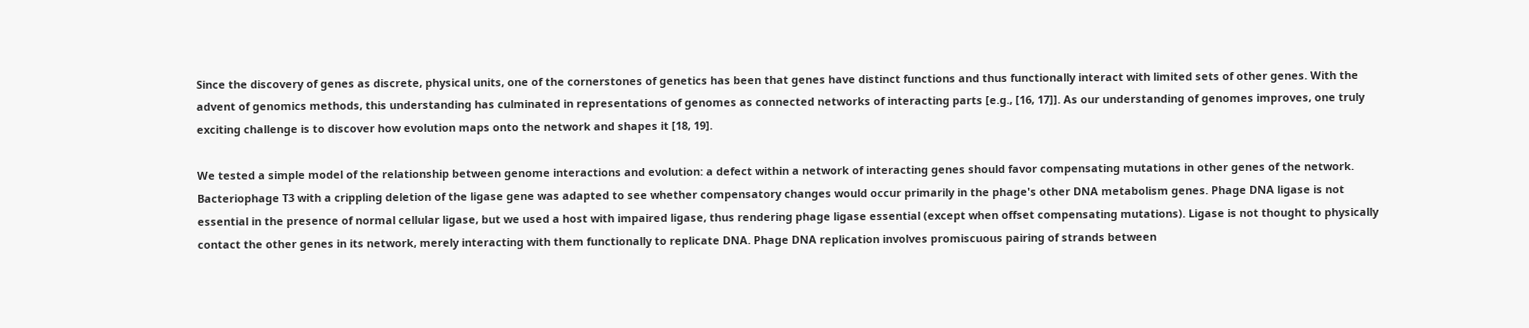Since the discovery of genes as discrete, physical units, one of the cornerstones of genetics has been that genes have distinct functions and thus functionally interact with limited sets of other genes. With the advent of genomics methods, this understanding has culminated in representations of genomes as connected networks of interacting parts [e.g., [16, 17]]. As our understanding of genomes improves, one truly exciting challenge is to discover how evolution maps onto the network and shapes it [18, 19].

We tested a simple model of the relationship between genome interactions and evolution: a defect within a network of interacting genes should favor compensating mutations in other genes of the network. Bacteriophage T3 with a crippling deletion of the ligase gene was adapted to see whether compensatory changes would occur primarily in the phage's other DNA metabolism genes. Phage DNA ligase is not essential in the presence of normal cellular ligase, but we used a host with impaired ligase, thus rendering phage ligase essential (except when offset compensating mutations). Ligase is not thought to physically contact the other genes in its network, merely interacting with them functionally to replicate DNA. Phage DNA replication involves promiscuous pairing of strands between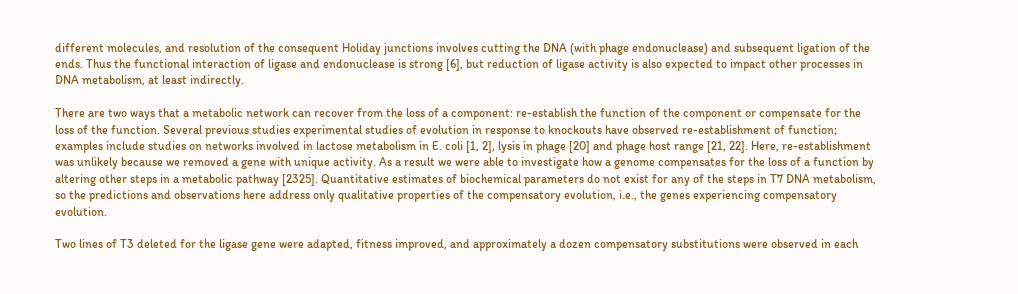different molecules, and resolution of the consequent Holiday junctions involves cutting the DNA (with phage endonuclease) and subsequent ligation of the ends. Thus the functional interaction of ligase and endonuclease is strong [6], but reduction of ligase activity is also expected to impact other processes in DNA metabolism, at least indirectly.

There are two ways that a metabolic network can recover from the loss of a component: re-establish the function of the component or compensate for the loss of the function. Several previous studies experimental studies of evolution in response to knockouts have observed re-establishment of function; examples include studies on networks involved in lactose metabolism in E. coli [1, 2], lysis in phage [20] and phage host range [21, 22]. Here, re-establishment was unlikely because we removed a gene with unique activity. As a result we were able to investigate how a genome compensates for the loss of a function by altering other steps in a metabolic pathway [2325]. Quantitative estimates of biochemical parameters do not exist for any of the steps in T7 DNA metabolism, so the predictions and observations here address only qualitative properties of the compensatory evolution, i.e., the genes experiencing compensatory evolution.

Two lines of T3 deleted for the ligase gene were adapted, fitness improved, and approximately a dozen compensatory substitutions were observed in each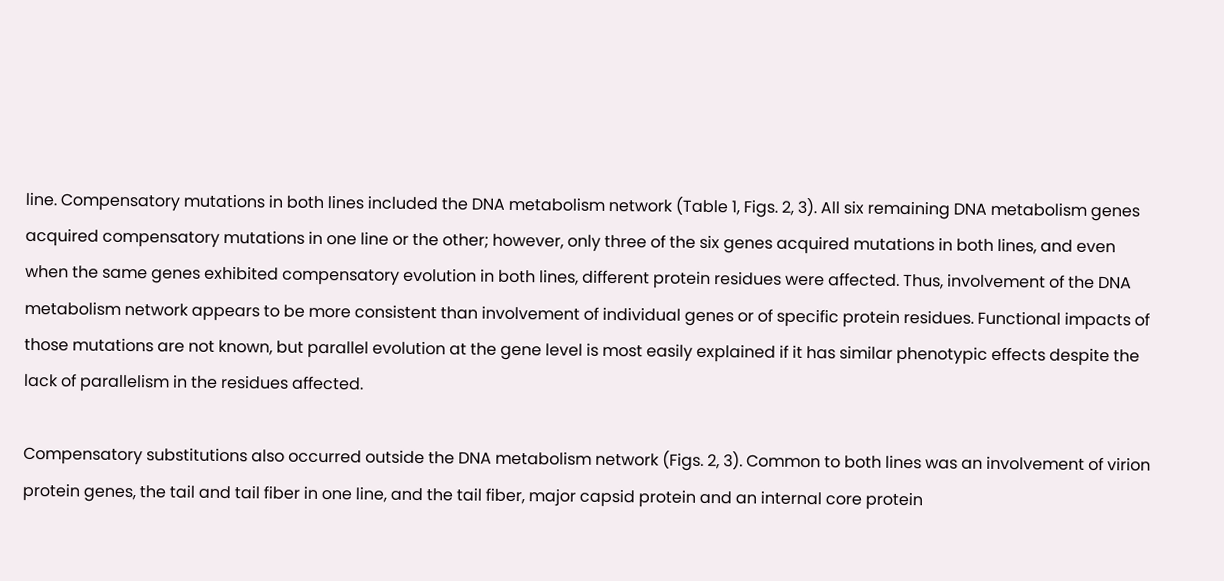line. Compensatory mutations in both lines included the DNA metabolism network (Table 1, Figs. 2, 3). All six remaining DNA metabolism genes acquired compensatory mutations in one line or the other; however, only three of the six genes acquired mutations in both lines, and even when the same genes exhibited compensatory evolution in both lines, different protein residues were affected. Thus, involvement of the DNA metabolism network appears to be more consistent than involvement of individual genes or of specific protein residues. Functional impacts of those mutations are not known, but parallel evolution at the gene level is most easily explained if it has similar phenotypic effects despite the lack of parallelism in the residues affected.

Compensatory substitutions also occurred outside the DNA metabolism network (Figs. 2, 3). Common to both lines was an involvement of virion protein genes, the tail and tail fiber in one line, and the tail fiber, major capsid protein and an internal core protein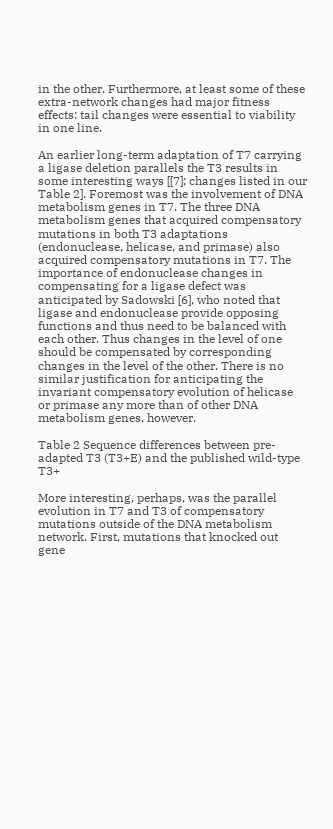in the other. Furthermore, at least some of these extra-network changes had major fitness effects: tail changes were essential to viability in one line.

An earlier long-term adaptation of T7 carrying a ligase deletion parallels the T3 results in some interesting ways [[7]; changes listed in our Table 2]. Foremost was the involvement of DNA metabolism genes in T7. The three DNA metabolism genes that acquired compensatory mutations in both T3 adaptations (endonuclease, helicase, and primase) also acquired compensatory mutations in T7. The importance of endonuclease changes in compensating for a ligase defect was anticipated by Sadowski [6], who noted that ligase and endonuclease provide opposing functions and thus need to be balanced with each other. Thus changes in the level of one should be compensated by corresponding changes in the level of the other. There is no similar justification for anticipating the invariant compensatory evolution of helicase or primase any more than of other DNA metabolism genes, however.

Table 2 Sequence differences between pre-adapted T3 (T3+E) and the published wild-type T3+

More interesting, perhaps, was the parallel evolution in T7 and T3 of compensatory mutations outside of the DNA metabolism network. First, mutations that knocked out gene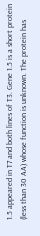1.5 appeared in T7 and both lines of T3. Gene 1.5 is a short protein (less than 30 AA) whose function is unknown. The protein has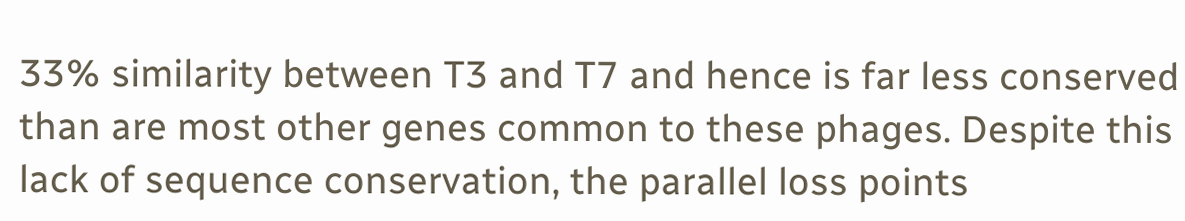33% similarity between T3 and T7 and hence is far less conserved than are most other genes common to these phages. Despite this lack of sequence conservation, the parallel loss points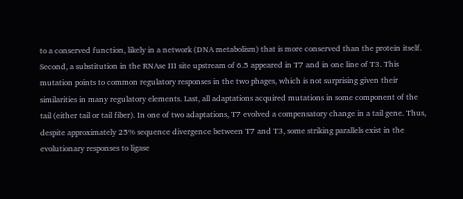to a conserved function, likely in a network (DNA metabolism) that is more conserved than the protein itself. Second, a substitution in the RNAse III site upstream of 6.5 appeared in T7 and in one line of T3. This mutation points to common regulatory responses in the two phages, which is not surprising given their similarities in many regulatory elements. Last, all adaptations acquired mutations in some component of the tail (either tail or tail fiber). In one of two adaptations, T7 evolved a compensatory change in a tail gene. Thus, despite approximately 25% sequence divergence between T7 and T3, some striking parallels exist in the evolutionary responses to ligase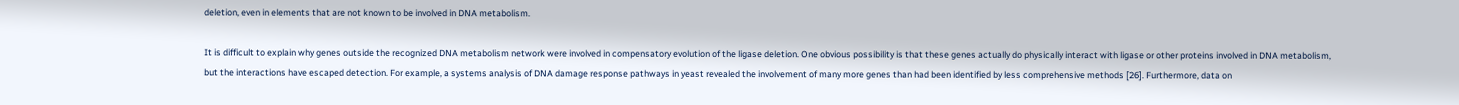deletion, even in elements that are not known to be involved in DNA metabolism.

It is difficult to explain why genes outside the recognized DNA metabolism network were involved in compensatory evolution of the ligase deletion. One obvious possibility is that these genes actually do physically interact with ligase or other proteins involved in DNA metabolism, but the interactions have escaped detection. For example, a systems analysis of DNA damage response pathways in yeast revealed the involvement of many more genes than had been identified by less comprehensive methods [26]. Furthermore, data on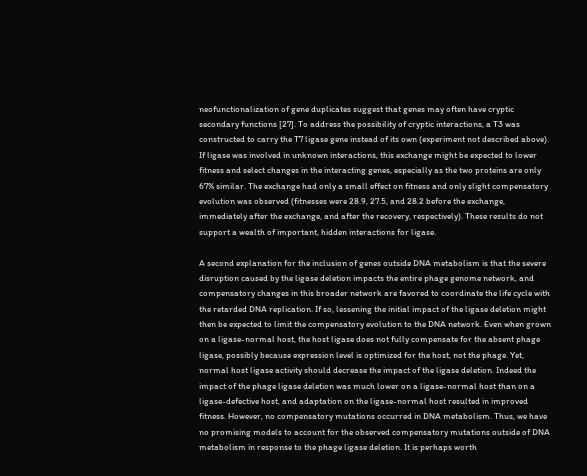neofunctionalization of gene duplicates suggest that genes may often have cryptic secondary functions [27]. To address the possibility of cryptic interactions, a T3 was constructed to carry the T7 ligase gene instead of its own (experiment not described above). If ligase was involved in unknown interactions, this exchange might be expected to lower fitness and select changes in the interacting genes, especially as the two proteins are only 67% similar. The exchange had only a small effect on fitness and only slight compensatory evolution was observed (fitnesses were 28.9, 27.5, and 28.2 before the exchange, immediately after the exchange, and after the recovery, respectively). These results do not support a wealth of important, hidden interactions for ligase.

A second explanation for the inclusion of genes outside DNA metabolism is that the severe disruption caused by the ligase deletion impacts the entire phage genome network, and compensatory changes in this broader network are favored to coordinate the life cycle with the retarded DNA replication. If so, lessening the initial impact of the ligase deletion might then be expected to limit the compensatory evolution to the DNA network. Even when grown on a ligase-normal host, the host ligase does not fully compensate for the absent phage ligase, possibly because expression level is optimized for the host, not the phage. Yet, normal host ligase activity should decrease the impact of the ligase deletion. Indeed the impact of the phage ligase deletion was much lower on a ligase-normal host than on a ligase-defective host, and adaptation on the ligase-normal host resulted in improved fitness. However, no compensatory mutations occurred in DNA metabolism. Thus, we have no promising models to account for the observed compensatory mutations outside of DNA metabolism in response to the phage ligase deletion. It is perhaps worth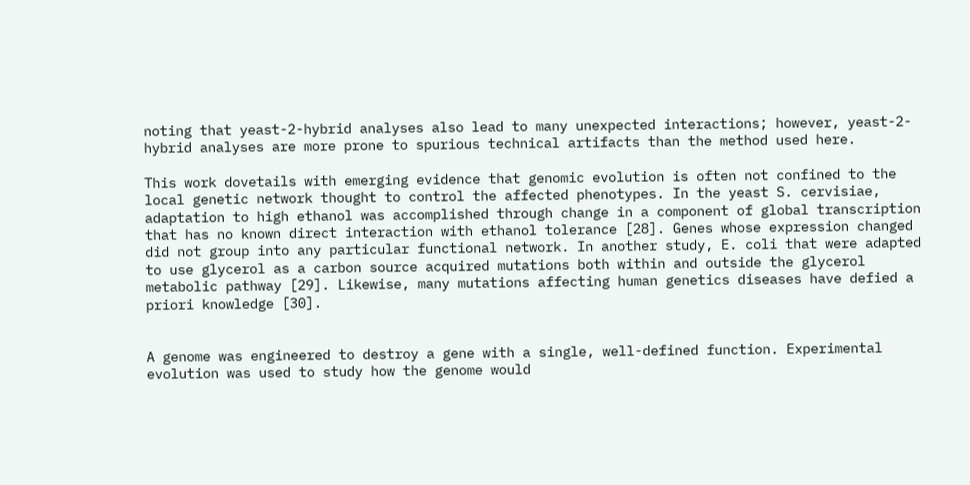noting that yeast-2-hybrid analyses also lead to many unexpected interactions; however, yeast-2-hybrid analyses are more prone to spurious technical artifacts than the method used here.

This work dovetails with emerging evidence that genomic evolution is often not confined to the local genetic network thought to control the affected phenotypes. In the yeast S. cervisiae, adaptation to high ethanol was accomplished through change in a component of global transcription that has no known direct interaction with ethanol tolerance [28]. Genes whose expression changed did not group into any particular functional network. In another study, E. coli that were adapted to use glycerol as a carbon source acquired mutations both within and outside the glycerol metabolic pathway [29]. Likewise, many mutations affecting human genetics diseases have defied a priori knowledge [30].


A genome was engineered to destroy a gene with a single, well-defined function. Experimental evolution was used to study how the genome would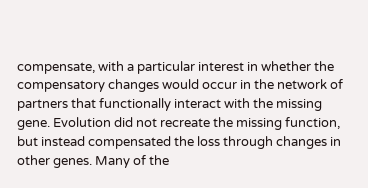compensate, with a particular interest in whether the compensatory changes would occur in the network of partners that functionally interact with the missing gene. Evolution did not recreate the missing function, but instead compensated the loss through changes in other genes. Many of the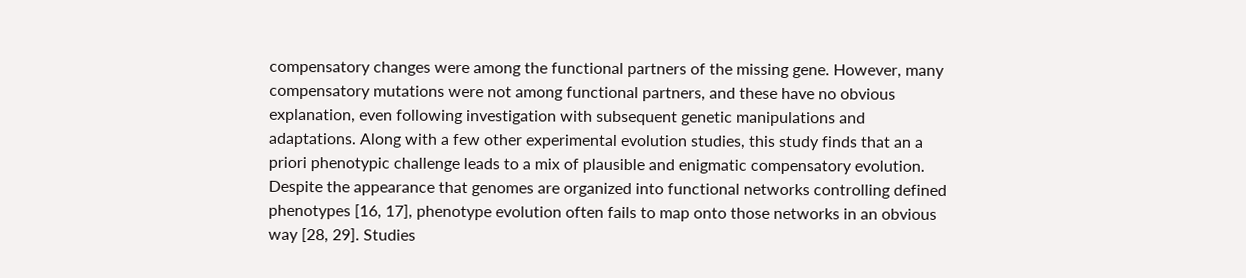compensatory changes were among the functional partners of the missing gene. However, many compensatory mutations were not among functional partners, and these have no obvious explanation, even following investigation with subsequent genetic manipulations and adaptations. Along with a few other experimental evolution studies, this study finds that an a priori phenotypic challenge leads to a mix of plausible and enigmatic compensatory evolution. Despite the appearance that genomes are organized into functional networks controlling defined phenotypes [16, 17], phenotype evolution often fails to map onto those networks in an obvious way [28, 29]. Studies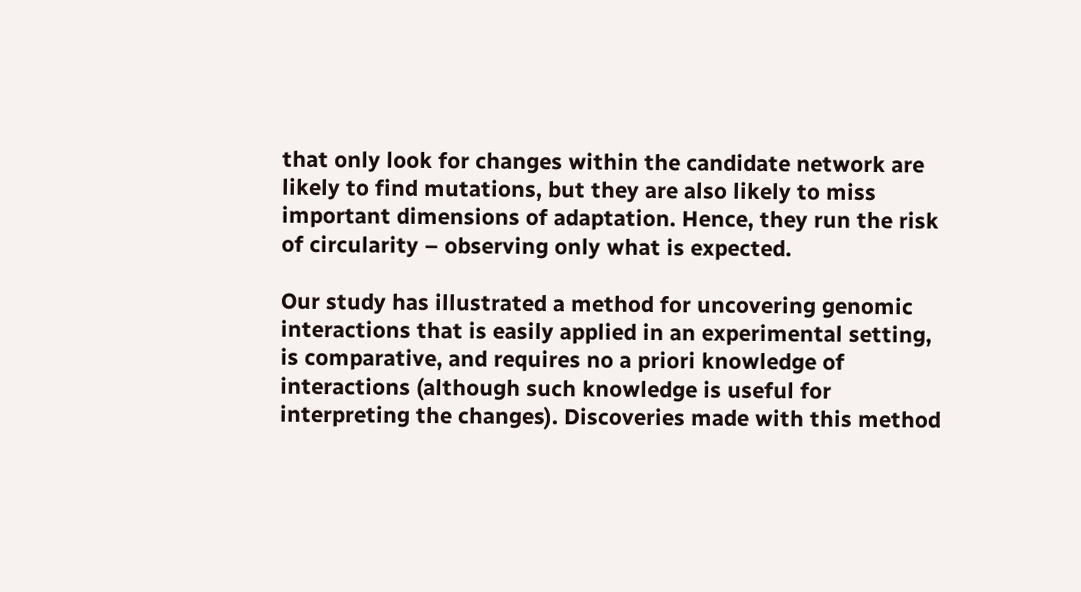that only look for changes within the candidate network are likely to find mutations, but they are also likely to miss important dimensions of adaptation. Hence, they run the risk of circularity – observing only what is expected.

Our study has illustrated a method for uncovering genomic interactions that is easily applied in an experimental setting, is comparative, and requires no a priori knowledge of interactions (although such knowledge is useful for interpreting the changes). Discoveries made with this method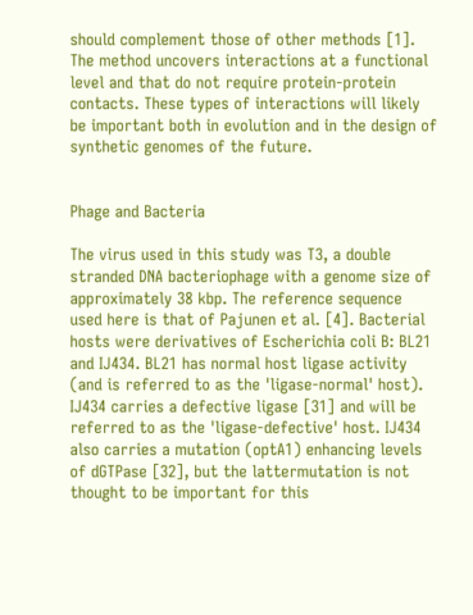should complement those of other methods [1]. The method uncovers interactions at a functional level and that do not require protein-protein contacts. These types of interactions will likely be important both in evolution and in the design of synthetic genomes of the future.


Phage and Bacteria

The virus used in this study was T3, a double stranded DNA bacteriophage with a genome size of approximately 38 kbp. The reference sequence used here is that of Pajunen et al. [4]. Bacterial hosts were derivatives of Escherichia coli B: BL21 and IJ434. BL21 has normal host ligase activity (and is referred to as the 'ligase-normal' host). IJ434 carries a defective ligase [31] and will be referred to as the 'ligase-defective' host. IJ434 also carries a mutation (optA1) enhancing levels of dGTPase [32], but the lattermutation is not thought to be important for this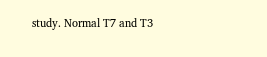study. Normal T7 and T3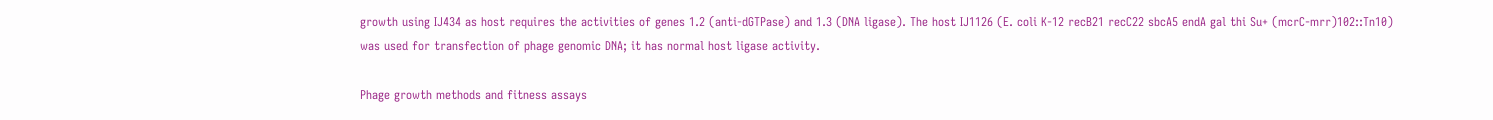growth using IJ434 as host requires the activities of genes 1.2 (anti-dGTPase) and 1.3 (DNA ligase). The host IJ1126 (E. coli K-12 recB21 recC22 sbcA5 endA gal thi Su+ (mcrC-mrr)102::Tn10) was used for transfection of phage genomic DNA; it has normal host ligase activity.

Phage growth methods and fitness assays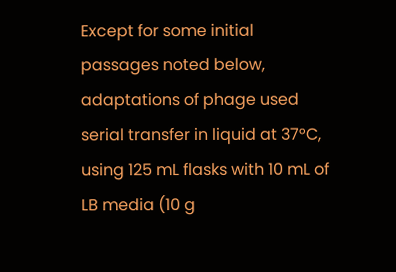Except for some initial passages noted below, adaptations of phage used serial transfer in liquid at 37°C, using 125 mL flasks with 10 mL of LB media (10 g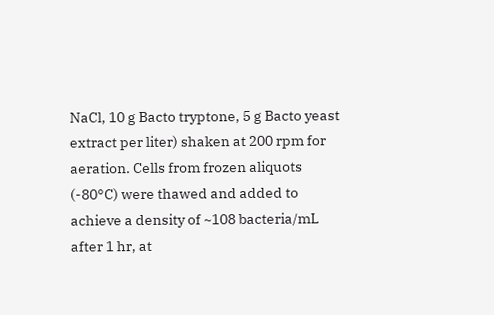NaCl, 10 g Bacto tryptone, 5 g Bacto yeast extract per liter) shaken at 200 rpm for aeration. Cells from frozen aliquots (-80°C) were thawed and added to achieve a density of ~108 bacteria/mL after 1 hr, at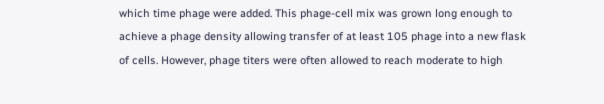which time phage were added. This phage-cell mix was grown long enough to achieve a phage density allowing transfer of at least 105 phage into a new flask of cells. However, phage titers were often allowed to reach moderate to high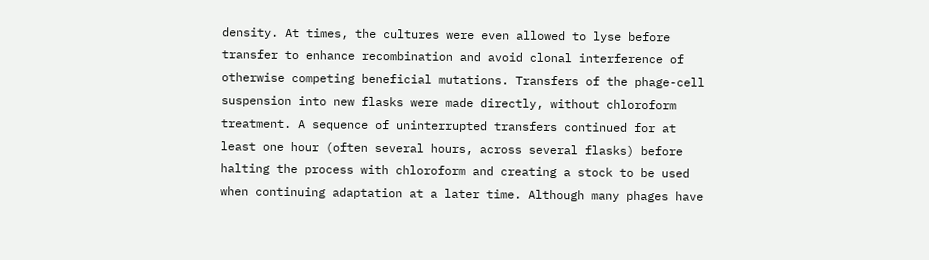density. At times, the cultures were even allowed to lyse before transfer to enhance recombination and avoid clonal interference of otherwise competing beneficial mutations. Transfers of the phage-cell suspension into new flasks were made directly, without chloroform treatment. A sequence of uninterrupted transfers continued for at least one hour (often several hours, across several flasks) before halting the process with chloroform and creating a stock to be used when continuing adaptation at a later time. Although many phages have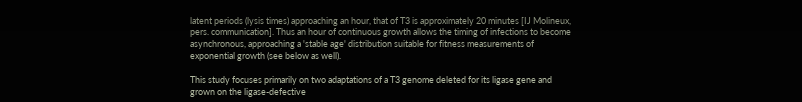latent periods (lysis times) approaching an hour, that of T3 is approximately 20 minutes [IJ Molineux, pers. communication]. Thus an hour of continuous growth allows the timing of infections to become asynchronous, approaching a 'stable age' distribution suitable for fitness measurements of exponential growth (see below as well).

This study focuses primarily on two adaptations of a T3 genome deleted for its ligase gene and grown on the ligase-defective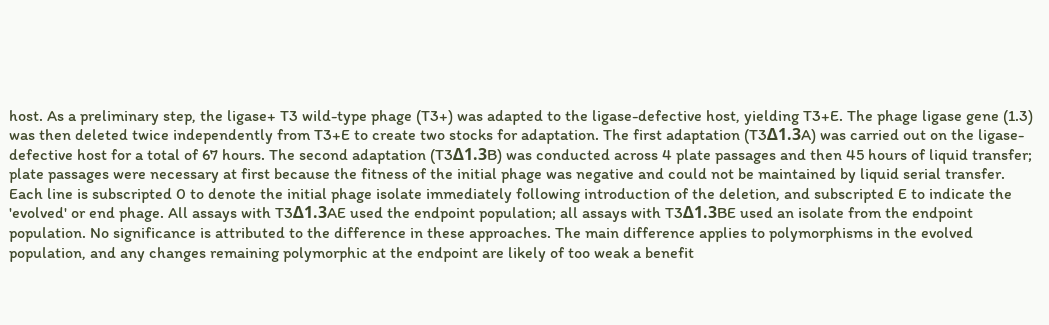host. As a preliminary step, the ligase+ T3 wild-type phage (T3+) was adapted to the ligase-defective host, yielding T3+E. The phage ligase gene (1.3) was then deleted twice independently from T3+E to create two stocks for adaptation. The first adaptation (T3Δ1.3A) was carried out on the ligase-defective host for a total of 67 hours. The second adaptation (T3Δ1.3B) was conducted across 4 plate passages and then 45 hours of liquid transfer; plate passages were necessary at first because the fitness of the initial phage was negative and could not be maintained by liquid serial transfer. Each line is subscripted 0 to denote the initial phage isolate immediately following introduction of the deletion, and subscripted E to indicate the 'evolved' or end phage. All assays with T3Δ1.3AE used the endpoint population; all assays with T3Δ1.3BE used an isolate from the endpoint population. No significance is attributed to the difference in these approaches. The main difference applies to polymorphisms in the evolved population, and any changes remaining polymorphic at the endpoint are likely of too weak a benefit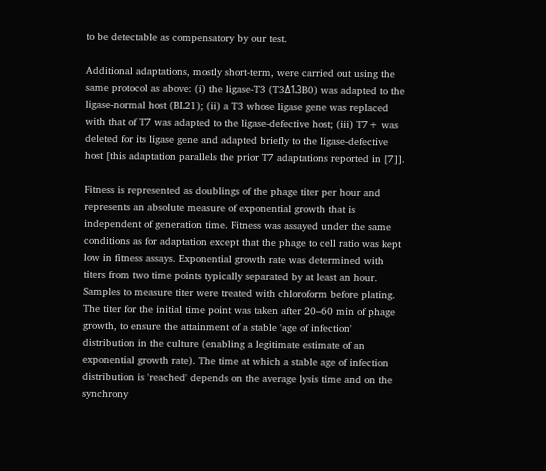to be detectable as compensatory by our test.

Additional adaptations, mostly short-term, were carried out using the same protocol as above: (i) the ligase-T3 (T3Δ1.3B0) was adapted to the ligase-normal host (BL21); (ii) a T3 whose ligase gene was replaced with that of T7 was adapted to the ligase-defective host; (iii) T7+ was deleted for its ligase gene and adapted briefly to the ligase-defective host [this adaptation parallels the prior T7 adaptations reported in [7]].

Fitness is represented as doublings of the phage titer per hour and represents an absolute measure of exponential growth that is independent of generation time. Fitness was assayed under the same conditions as for adaptation except that the phage to cell ratio was kept low in fitness assays. Exponential growth rate was determined with titers from two time points typically separated by at least an hour. Samples to measure titer were treated with chloroform before plating. The titer for the initial time point was taken after 20–60 min of phage growth, to ensure the attainment of a stable 'age of infection' distribution in the culture (enabling a legitimate estimate of an exponential growth rate). The time at which a stable age of infection distribution is 'reached' depends on the average lysis time and on the synchrony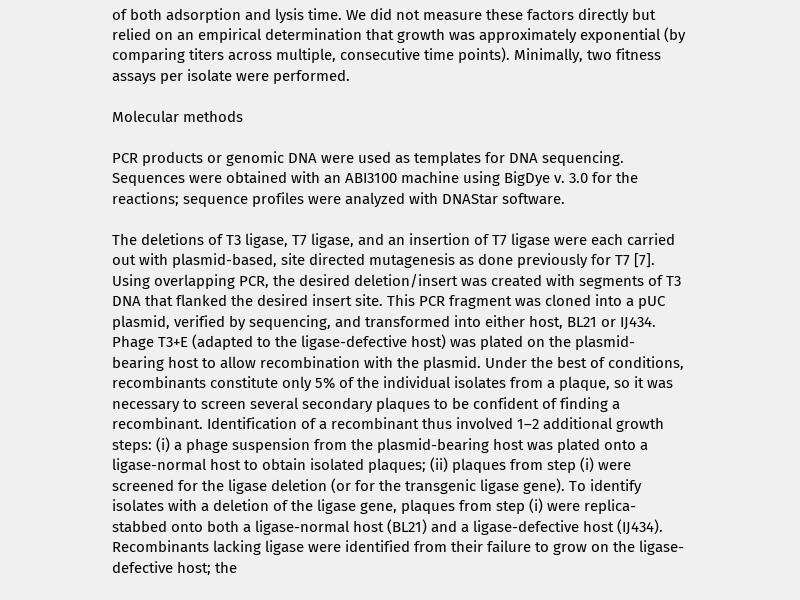of both adsorption and lysis time. We did not measure these factors directly but relied on an empirical determination that growth was approximately exponential (by comparing titers across multiple, consecutive time points). Minimally, two fitness assays per isolate were performed.

Molecular methods

PCR products or genomic DNA were used as templates for DNA sequencing. Sequences were obtained with an ABI3100 machine using BigDye v. 3.0 for the reactions; sequence profiles were analyzed with DNAStar software.

The deletions of T3 ligase, T7 ligase, and an insertion of T7 ligase were each carried out with plasmid-based, site directed mutagenesis as done previously for T7 [7]. Using overlapping PCR, the desired deletion/insert was created with segments of T3 DNA that flanked the desired insert site. This PCR fragment was cloned into a pUC plasmid, verified by sequencing, and transformed into either host, BL21 or IJ434. Phage T3+E (adapted to the ligase-defective host) was plated on the plasmid-bearing host to allow recombination with the plasmid. Under the best of conditions, recombinants constitute only 5% of the individual isolates from a plaque, so it was necessary to screen several secondary plaques to be confident of finding a recombinant. Identification of a recombinant thus involved 1–2 additional growth steps: (i) a phage suspension from the plasmid-bearing host was plated onto a ligase-normal host to obtain isolated plaques; (ii) plaques from step (i) were screened for the ligase deletion (or for the transgenic ligase gene). To identify isolates with a deletion of the ligase gene, plaques from step (i) were replica-stabbed onto both a ligase-normal host (BL21) and a ligase-defective host (IJ434). Recombinants lacking ligase were identified from their failure to grow on the ligase-defective host; the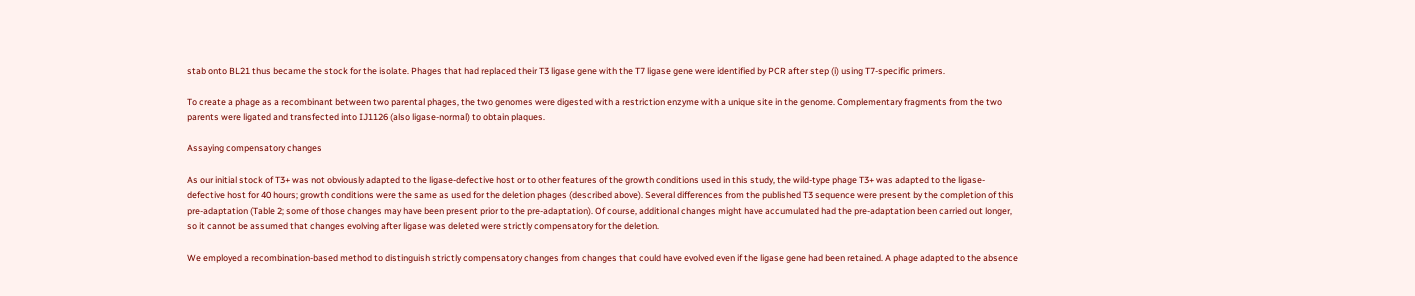stab onto BL21 thus became the stock for the isolate. Phages that had replaced their T3 ligase gene with the T7 ligase gene were identified by PCR after step (i) using T7-specific primers.

To create a phage as a recombinant between two parental phages, the two genomes were digested with a restriction enzyme with a unique site in the genome. Complementary fragments from the two parents were ligated and transfected into IJ1126 (also ligase-normal) to obtain plaques.

Assaying compensatory changes

As our initial stock of T3+ was not obviously adapted to the ligase-defective host or to other features of the growth conditions used in this study, the wild-type phage T3+ was adapted to the ligase-defective host for 40 hours; growth conditions were the same as used for the deletion phages (described above). Several differences from the published T3 sequence were present by the completion of this pre-adaptation (Table 2; some of those changes may have been present prior to the pre-adaptation). Of course, additional changes might have accumulated had the pre-adaptation been carried out longer, so it cannot be assumed that changes evolving after ligase was deleted were strictly compensatory for the deletion.

We employed a recombination-based method to distinguish strictly compensatory changes from changes that could have evolved even if the ligase gene had been retained. A phage adapted to the absence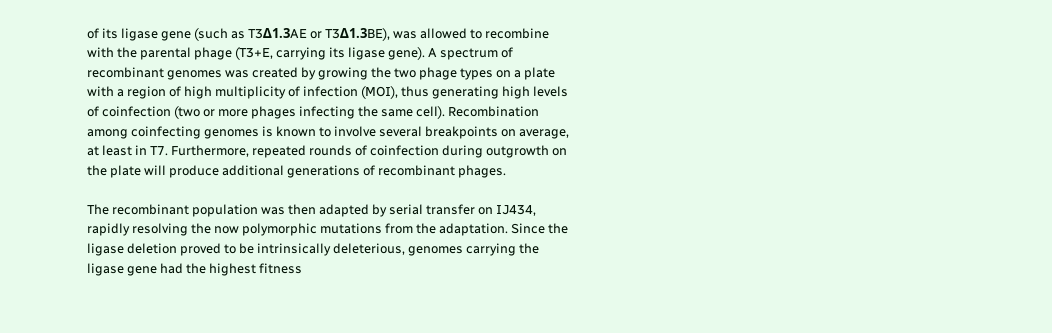of its ligase gene (such as T3Δ1.3AE or T3Δ1.3BE), was allowed to recombine with the parental phage (T3+E, carrying its ligase gene). A spectrum of recombinant genomes was created by growing the two phage types on a plate with a region of high multiplicity of infection (MOI), thus generating high levels of coinfection (two or more phages infecting the same cell). Recombination among coinfecting genomes is known to involve several breakpoints on average, at least in T7. Furthermore, repeated rounds of coinfection during outgrowth on the plate will produce additional generations of recombinant phages.

The recombinant population was then adapted by serial transfer on IJ434, rapidly resolving the now polymorphic mutations from the adaptation. Since the ligase deletion proved to be intrinsically deleterious, genomes carrying the ligase gene had the highest fitness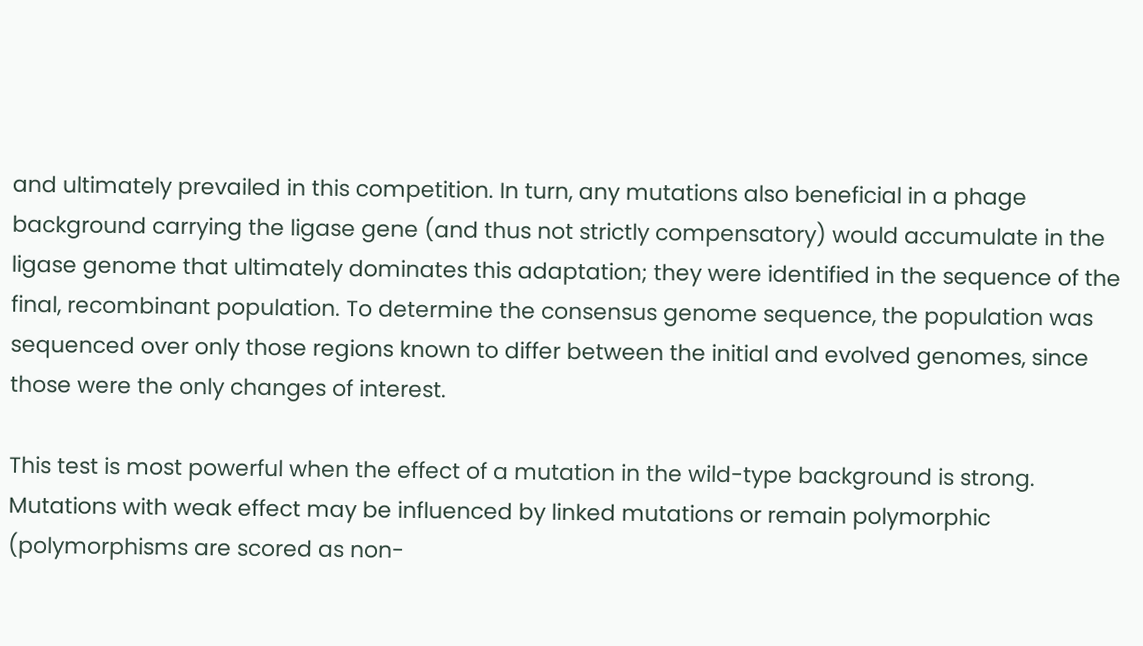and ultimately prevailed in this competition. In turn, any mutations also beneficial in a phage background carrying the ligase gene (and thus not strictly compensatory) would accumulate in the ligase genome that ultimately dominates this adaptation; they were identified in the sequence of the final, recombinant population. To determine the consensus genome sequence, the population was sequenced over only those regions known to differ between the initial and evolved genomes, since those were the only changes of interest.

This test is most powerful when the effect of a mutation in the wild-type background is strong. Mutations with weak effect may be influenced by linked mutations or remain polymorphic (polymorphisms are scored as non-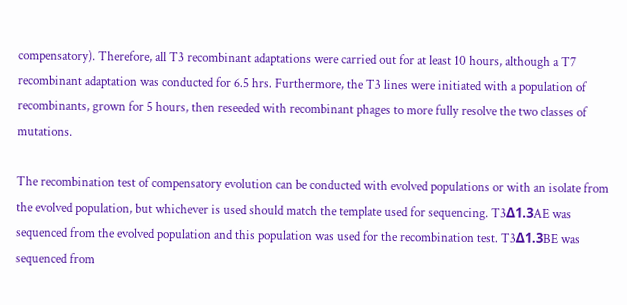compensatory). Therefore, all T3 recombinant adaptations were carried out for at least 10 hours, although a T7 recombinant adaptation was conducted for 6.5 hrs. Furthermore, the T3 lines were initiated with a population of recombinants, grown for 5 hours, then reseeded with recombinant phages to more fully resolve the two classes of mutations.

The recombination test of compensatory evolution can be conducted with evolved populations or with an isolate from the evolved population, but whichever is used should match the template used for sequencing. T3Δ1.3AE was sequenced from the evolved population and this population was used for the recombination test. T3Δ1.3BE was sequenced from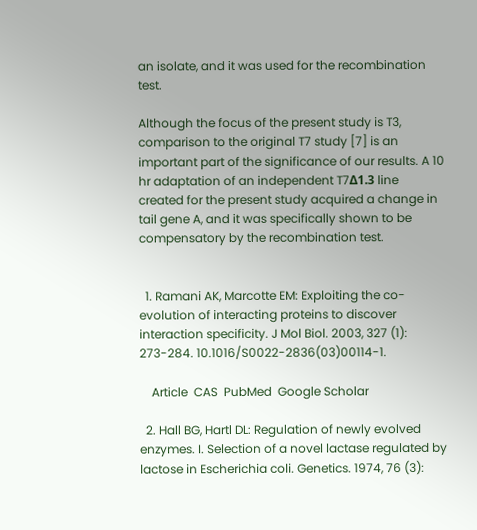an isolate, and it was used for the recombination test.

Although the focus of the present study is T3, comparison to the original T7 study [7] is an important part of the significance of our results. A 10 hr adaptation of an independent T7Δ1.3 line created for the present study acquired a change in tail gene A, and it was specifically shown to be compensatory by the recombination test.


  1. Ramani AK, Marcotte EM: Exploiting the co-evolution of interacting proteins to discover interaction specificity. J Mol Biol. 2003, 327 (1): 273-284. 10.1016/S0022-2836(03)00114-1.

    Article  CAS  PubMed  Google Scholar

  2. Hall BG, Hartl DL: Regulation of newly evolved enzymes. I. Selection of a novel lactase regulated by lactose in Escherichia coli. Genetics. 1974, 76 (3):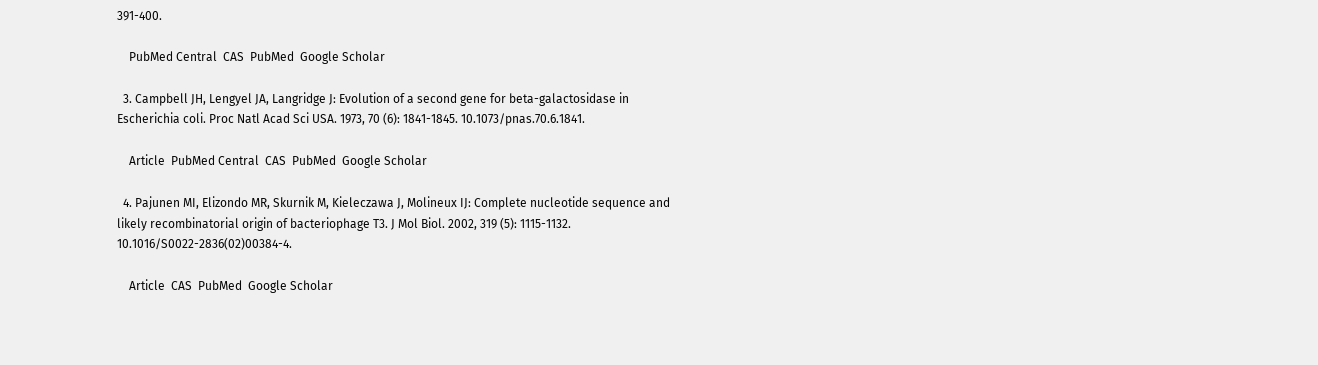391-400.

    PubMed Central  CAS  PubMed  Google Scholar

  3. Campbell JH, Lengyel JA, Langridge J: Evolution of a second gene for beta-galactosidase in Escherichia coli. Proc Natl Acad Sci USA. 1973, 70 (6): 1841-1845. 10.1073/pnas.70.6.1841.

    Article  PubMed Central  CAS  PubMed  Google Scholar

  4. Pajunen MI, Elizondo MR, Skurnik M, Kieleczawa J, Molineux IJ: Complete nucleotide sequence and likely recombinatorial origin of bacteriophage T3. J Mol Biol. 2002, 319 (5): 1115-1132. 10.1016/S0022-2836(02)00384-4.

    Article  CAS  PubMed  Google Scholar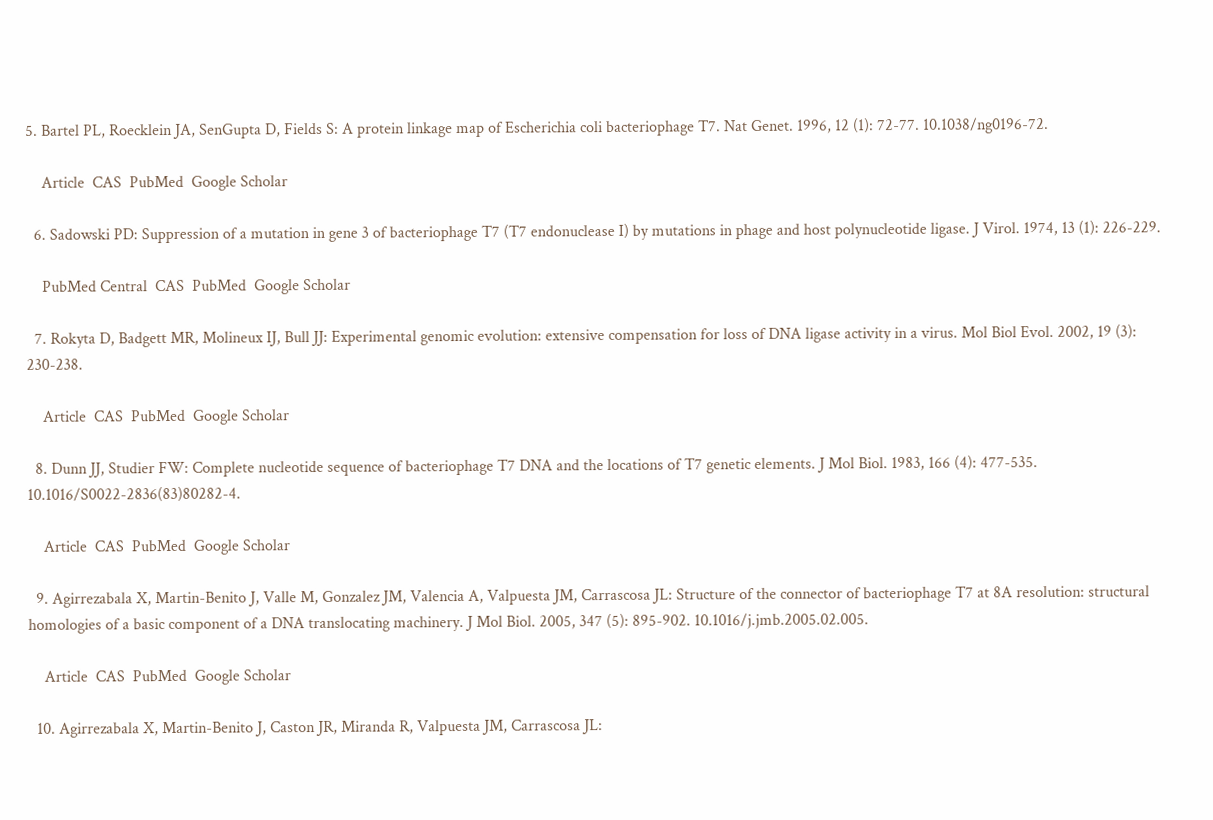5. Bartel PL, Roecklein JA, SenGupta D, Fields S: A protein linkage map of Escherichia coli bacteriophage T7. Nat Genet. 1996, 12 (1): 72-77. 10.1038/ng0196-72.

    Article  CAS  PubMed  Google Scholar

  6. Sadowski PD: Suppression of a mutation in gene 3 of bacteriophage T7 (T7 endonuclease I) by mutations in phage and host polynucleotide ligase. J Virol. 1974, 13 (1): 226-229.

    PubMed Central  CAS  PubMed  Google Scholar

  7. Rokyta D, Badgett MR, Molineux IJ, Bull JJ: Experimental genomic evolution: extensive compensation for loss of DNA ligase activity in a virus. Mol Biol Evol. 2002, 19 (3): 230-238.

    Article  CAS  PubMed  Google Scholar

  8. Dunn JJ, Studier FW: Complete nucleotide sequence of bacteriophage T7 DNA and the locations of T7 genetic elements. J Mol Biol. 1983, 166 (4): 477-535. 10.1016/S0022-2836(83)80282-4.

    Article  CAS  PubMed  Google Scholar

  9. Agirrezabala X, Martin-Benito J, Valle M, Gonzalez JM, Valencia A, Valpuesta JM, Carrascosa JL: Structure of the connector of bacteriophage T7 at 8A resolution: structural homologies of a basic component of a DNA translocating machinery. J Mol Biol. 2005, 347 (5): 895-902. 10.1016/j.jmb.2005.02.005.

    Article  CAS  PubMed  Google Scholar

  10. Agirrezabala X, Martin-Benito J, Caston JR, Miranda R, Valpuesta JM, Carrascosa JL: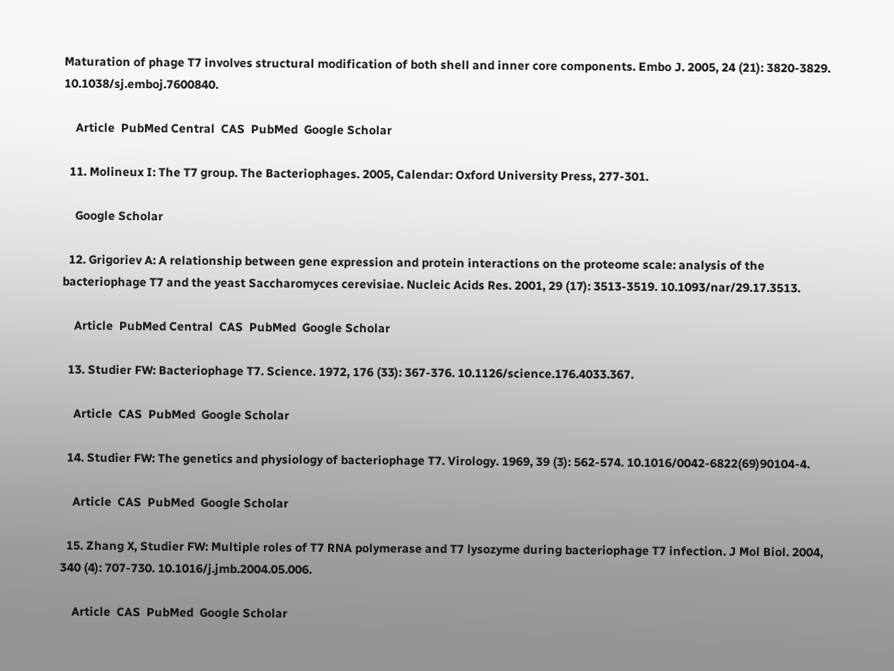Maturation of phage T7 involves structural modification of both shell and inner core components. Embo J. 2005, 24 (21): 3820-3829. 10.1038/sj.emboj.7600840.

    Article  PubMed Central  CAS  PubMed  Google Scholar

  11. Molineux I: The T7 group. The Bacteriophages. 2005, Calendar: Oxford University Press, 277-301.

    Google Scholar

  12. Grigoriev A: A relationship between gene expression and protein interactions on the proteome scale: analysis of the bacteriophage T7 and the yeast Saccharomyces cerevisiae. Nucleic Acids Res. 2001, 29 (17): 3513-3519. 10.1093/nar/29.17.3513.

    Article  PubMed Central  CAS  PubMed  Google Scholar

  13. Studier FW: Bacteriophage T7. Science. 1972, 176 (33): 367-376. 10.1126/science.176.4033.367.

    Article  CAS  PubMed  Google Scholar

  14. Studier FW: The genetics and physiology of bacteriophage T7. Virology. 1969, 39 (3): 562-574. 10.1016/0042-6822(69)90104-4.

    Article  CAS  PubMed  Google Scholar

  15. Zhang X, Studier FW: Multiple roles of T7 RNA polymerase and T7 lysozyme during bacteriophage T7 infection. J Mol Biol. 2004, 340 (4): 707-730. 10.1016/j.jmb.2004.05.006.

    Article  CAS  PubMed  Google Scholar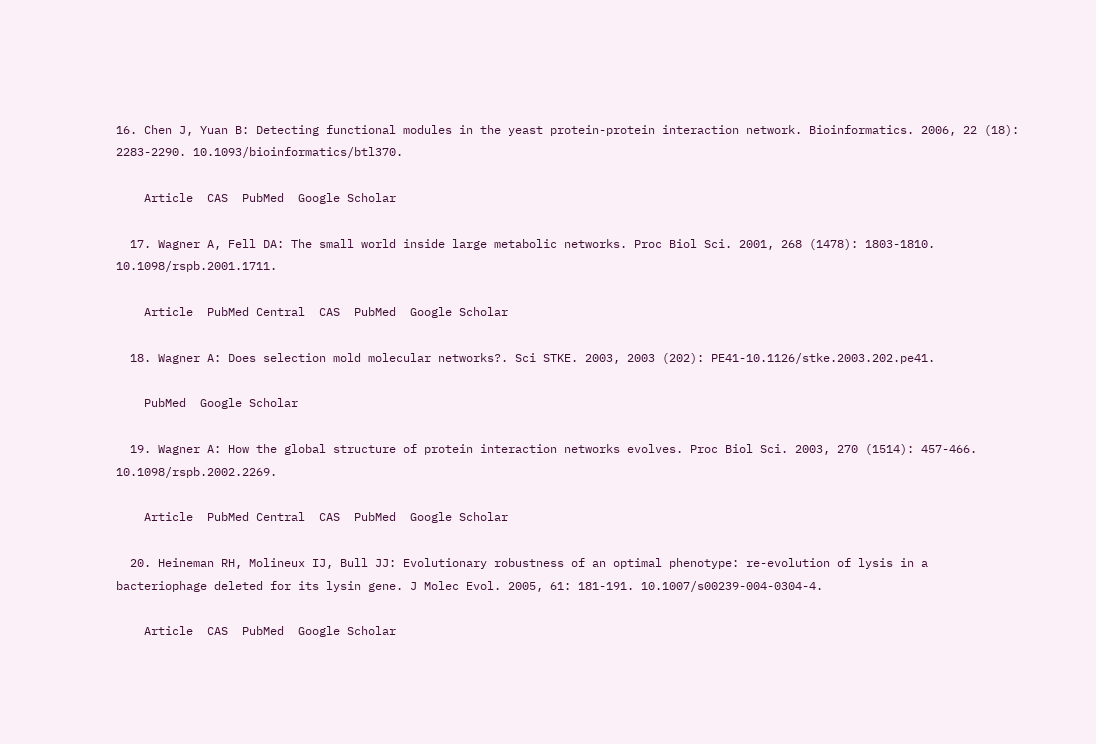16. Chen J, Yuan B: Detecting functional modules in the yeast protein-protein interaction network. Bioinformatics. 2006, 22 (18): 2283-2290. 10.1093/bioinformatics/btl370.

    Article  CAS  PubMed  Google Scholar

  17. Wagner A, Fell DA: The small world inside large metabolic networks. Proc Biol Sci. 2001, 268 (1478): 1803-1810. 10.1098/rspb.2001.1711.

    Article  PubMed Central  CAS  PubMed  Google Scholar

  18. Wagner A: Does selection mold molecular networks?. Sci STKE. 2003, 2003 (202): PE41-10.1126/stke.2003.202.pe41.

    PubMed  Google Scholar

  19. Wagner A: How the global structure of protein interaction networks evolves. Proc Biol Sci. 2003, 270 (1514): 457-466. 10.1098/rspb.2002.2269.

    Article  PubMed Central  CAS  PubMed  Google Scholar

  20. Heineman RH, Molineux IJ, Bull JJ: Evolutionary robustness of an optimal phenotype: re-evolution of lysis in a bacteriophage deleted for its lysin gene. J Molec Evol. 2005, 61: 181-191. 10.1007/s00239-004-0304-4.

    Article  CAS  PubMed  Google Scholar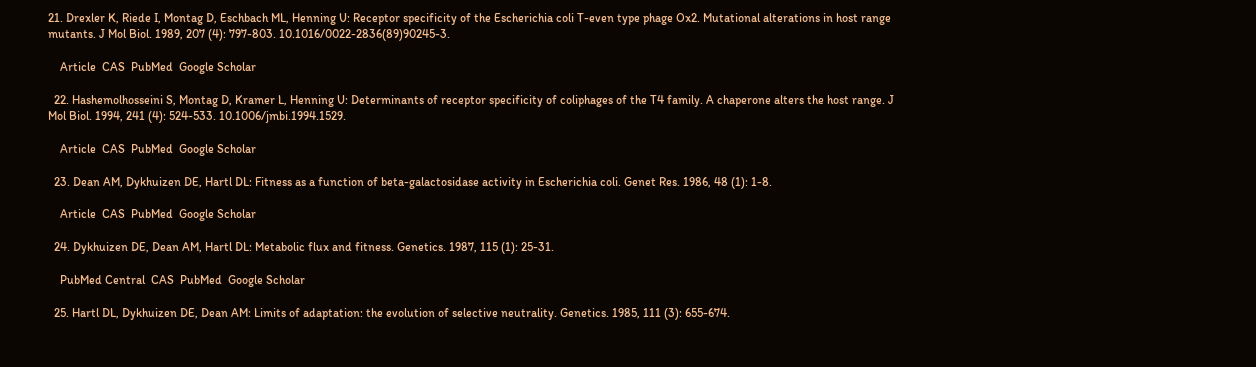21. Drexler K, Riede I, Montag D, Eschbach ML, Henning U: Receptor specificity of the Escherichia coli T-even type phage Ox2. Mutational alterations in host range mutants. J Mol Biol. 1989, 207 (4): 797-803. 10.1016/0022-2836(89)90245-3.

    Article  CAS  PubMed  Google Scholar

  22. Hashemolhosseini S, Montag D, Kramer L, Henning U: Determinants of receptor specificity of coliphages of the T4 family. A chaperone alters the host range. J Mol Biol. 1994, 241 (4): 524-533. 10.1006/jmbi.1994.1529.

    Article  CAS  PubMed  Google Scholar

  23. Dean AM, Dykhuizen DE, Hartl DL: Fitness as a function of beta-galactosidase activity in Escherichia coli. Genet Res. 1986, 48 (1): 1-8.

    Article  CAS  PubMed  Google Scholar

  24. Dykhuizen DE, Dean AM, Hartl DL: Metabolic flux and fitness. Genetics. 1987, 115 (1): 25-31.

    PubMed Central  CAS  PubMed  Google Scholar

  25. Hartl DL, Dykhuizen DE, Dean AM: Limits of adaptation: the evolution of selective neutrality. Genetics. 1985, 111 (3): 655-674.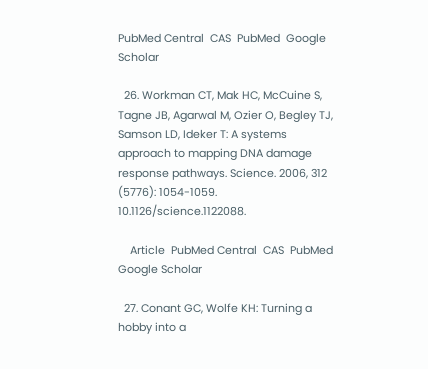PubMed Central  CAS  PubMed  Google Scholar

  26. Workman CT, Mak HC, McCuine S, Tagne JB, Agarwal M, Ozier O, Begley TJ, Samson LD, Ideker T: A systems approach to mapping DNA damage response pathways. Science. 2006, 312 (5776): 1054-1059. 10.1126/science.1122088.

    Article  PubMed Central  CAS  PubMed  Google Scholar

  27. Conant GC, Wolfe KH: Turning a hobby into a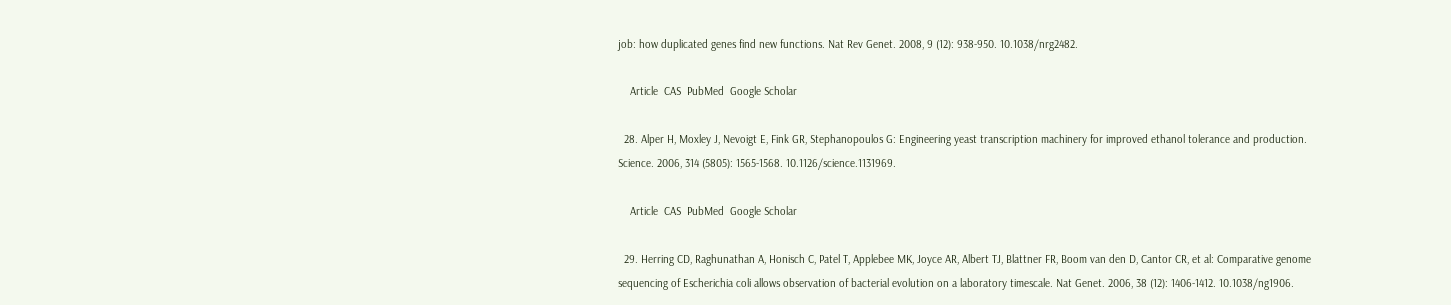job: how duplicated genes find new functions. Nat Rev Genet. 2008, 9 (12): 938-950. 10.1038/nrg2482.

    Article  CAS  PubMed  Google Scholar

  28. Alper H, Moxley J, Nevoigt E, Fink GR, Stephanopoulos G: Engineering yeast transcription machinery for improved ethanol tolerance and production. Science. 2006, 314 (5805): 1565-1568. 10.1126/science.1131969.

    Article  CAS  PubMed  Google Scholar

  29. Herring CD, Raghunathan A, Honisch C, Patel T, Applebee MK, Joyce AR, Albert TJ, Blattner FR, Boom van den D, Cantor CR, et al: Comparative genome sequencing of Escherichia coli allows observation of bacterial evolution on a laboratory timescale. Nat Genet. 2006, 38 (12): 1406-1412. 10.1038/ng1906.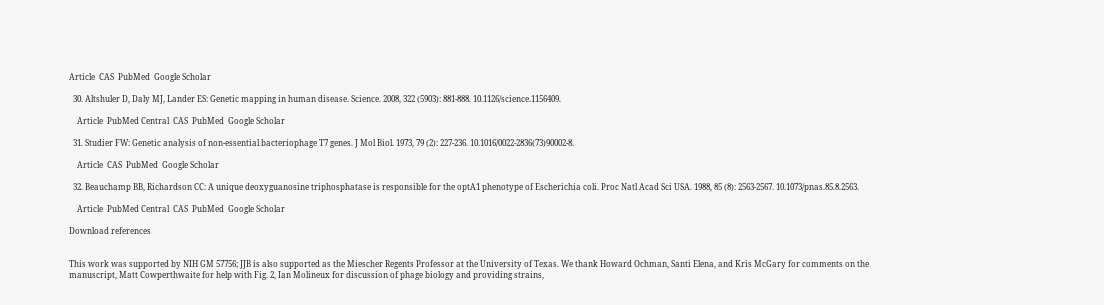Article  CAS  PubMed  Google Scholar

  30. Altshuler D, Daly MJ, Lander ES: Genetic mapping in human disease. Science. 2008, 322 (5903): 881-888. 10.1126/science.1156409.

    Article  PubMed Central  CAS  PubMed  Google Scholar

  31. Studier FW: Genetic analysis of non-essential bacteriophage T7 genes. J Mol Biol. 1973, 79 (2): 227-236. 10.1016/0022-2836(73)90002-8.

    Article  CAS  PubMed  Google Scholar

  32. Beauchamp BB, Richardson CC: A unique deoxyguanosine triphosphatase is responsible for the optA1 phenotype of Escherichia coli. Proc Natl Acad Sci USA. 1988, 85 (8): 2563-2567. 10.1073/pnas.85.8.2563.

    Article  PubMed Central  CAS  PubMed  Google Scholar

Download references


This work was supported by NIH GM 57756; JJB is also supported as the Miescher Regents Professor at the University of Texas. We thank Howard Ochman, Santi Elena, and Kris McGary for comments on the manuscript, Matt Cowperthwaite for help with Fig. 2, Ian Molineux for discussion of phage biology and providing strains,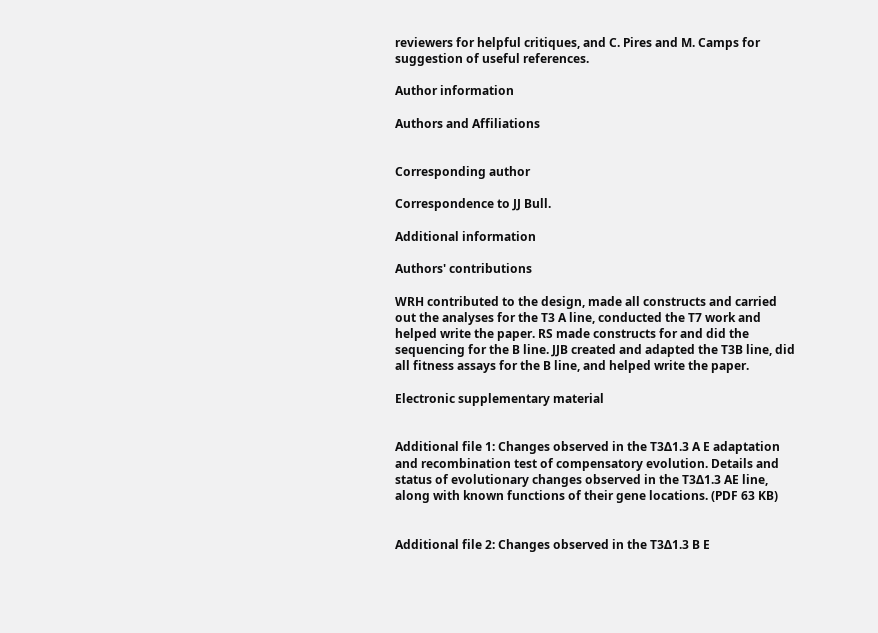reviewers for helpful critiques, and C. Pires and M. Camps for suggestion of useful references.

Author information

Authors and Affiliations


Corresponding author

Correspondence to JJ Bull.

Additional information

Authors' contributions

WRH contributed to the design, made all constructs and carried out the analyses for the T3 A line, conducted the T7 work and helped write the paper. RS made constructs for and did the sequencing for the B line. JJB created and adapted the T3B line, did all fitness assays for the B line, and helped write the paper.

Electronic supplementary material


Additional file 1: Changes observed in the T3Δ1.3 A E adaptation and recombination test of compensatory evolution. Details and status of evolutionary changes observed in the T3Δ1.3 AE line, along with known functions of their gene locations. (PDF 63 KB)


Additional file 2: Changes observed in the T3Δ1.3 B E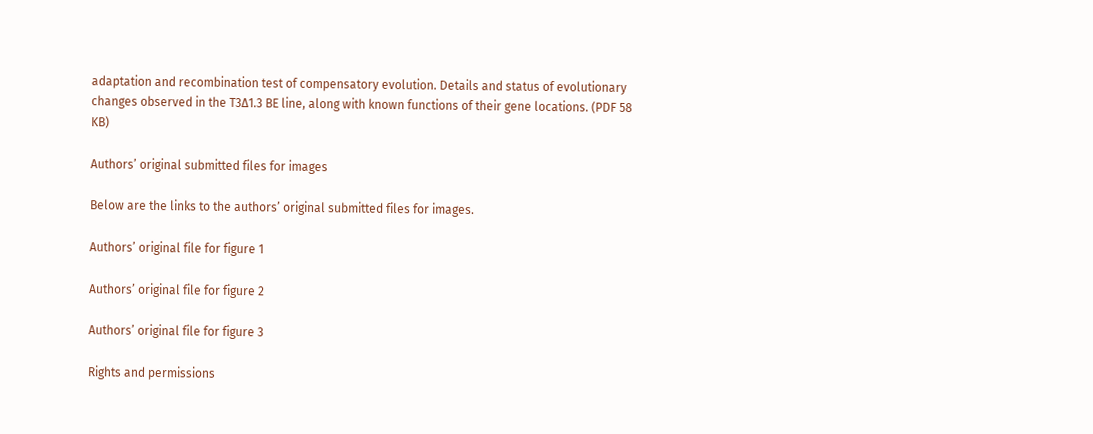adaptation and recombination test of compensatory evolution. Details and status of evolutionary changes observed in the T3Δ1.3 BE line, along with known functions of their gene locations. (PDF 58 KB)

Authors’ original submitted files for images

Below are the links to the authors’ original submitted files for images.

Authors’ original file for figure 1

Authors’ original file for figure 2

Authors’ original file for figure 3

Rights and permissions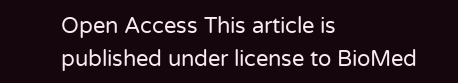Open Access This article is published under license to BioMed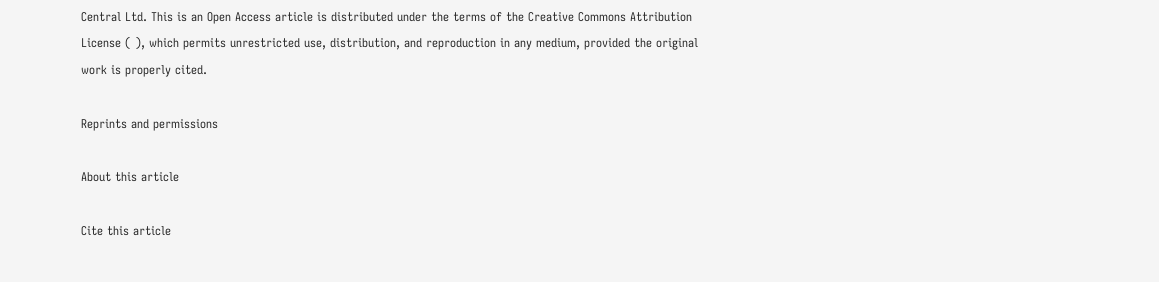Central Ltd. This is an Open Access article is distributed under the terms of the Creative Commons Attribution License ( ), which permits unrestricted use, distribution, and reproduction in any medium, provided the original work is properly cited.

Reprints and permissions

About this article

Cite this article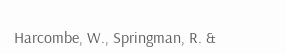Harcombe, W., Springman, R. &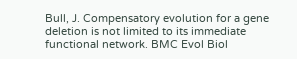Bull, J. Compensatory evolution for a gene deletion is not limited to its immediate functional network. BMC Evol Biol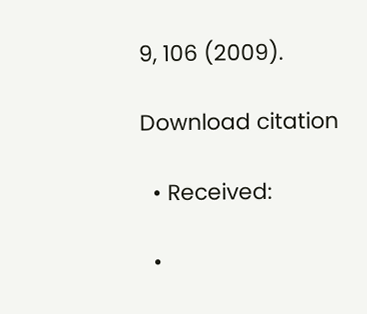9, 106 (2009).

Download citation

  • Received:

  •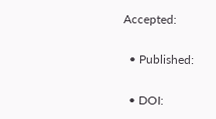Accepted:

  • Published:

  • DOI: